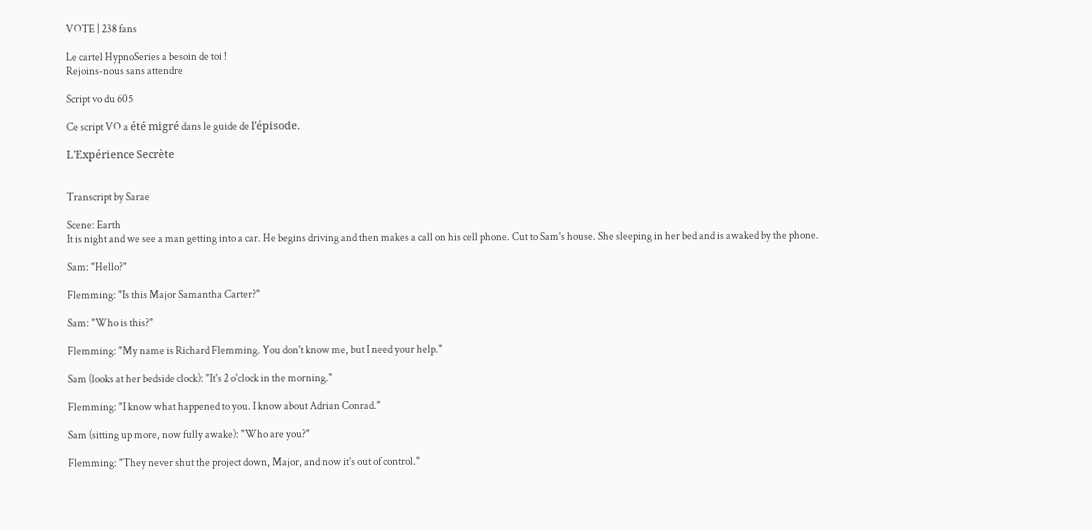VOTE | 238 fans

Le cartel HypnoSeries a besoin de toi !
Rejoins-nous sans attendre

Script vo du 605

Ce script VO a été migré dans le guide de l'épisode.

L'Expérience Secrète


Transcript by Sarae

Scene: Earth
It is night and we see a man getting into a car. He begins driving and then makes a call on his cell phone. Cut to Sam's house. She sleeping in her bed and is awaked by the phone.

Sam: "Hello?"

Flemming: "Is this Major Samantha Carter?"

Sam: "Who is this?"

Flemming: "My name is Richard Flemming. You don't know me, but I need your help."

Sam (looks at her bedside clock): "It's 2 o'clock in the morning."

Flemming: "I know what happened to you. I know about Adrian Conrad."

Sam (sitting up more, now fully awake): "Who are you?"

Flemming: "They never shut the project down, Major, and now it's out of control."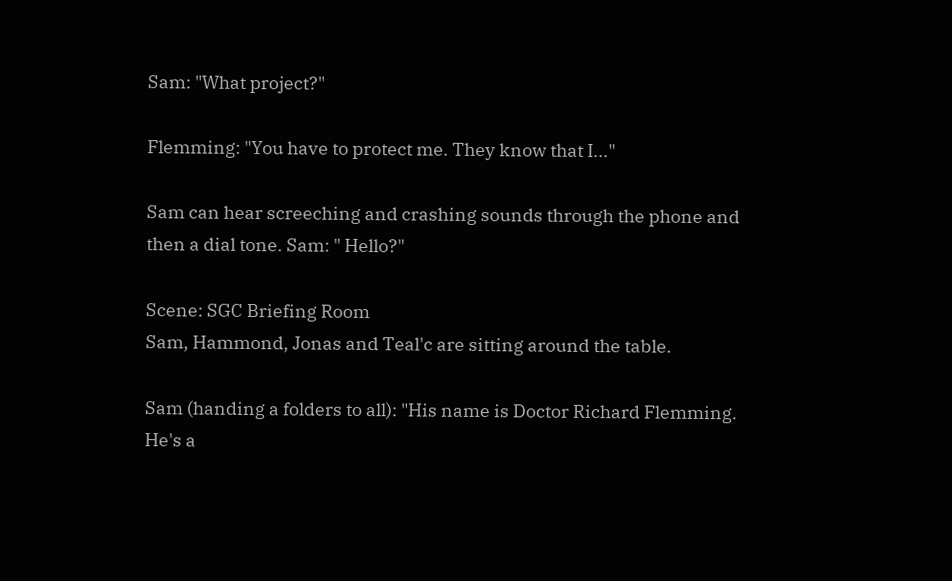Sam: "What project?"

Flemming: "You have to protect me. They know that I..."

Sam can hear screeching and crashing sounds through the phone and then a dial tone. Sam: " Hello?"

Scene: SGC Briefing Room
Sam, Hammond, Jonas and Teal'c are sitting around the table.

Sam (handing a folders to all): "His name is Doctor Richard Flemming. He's a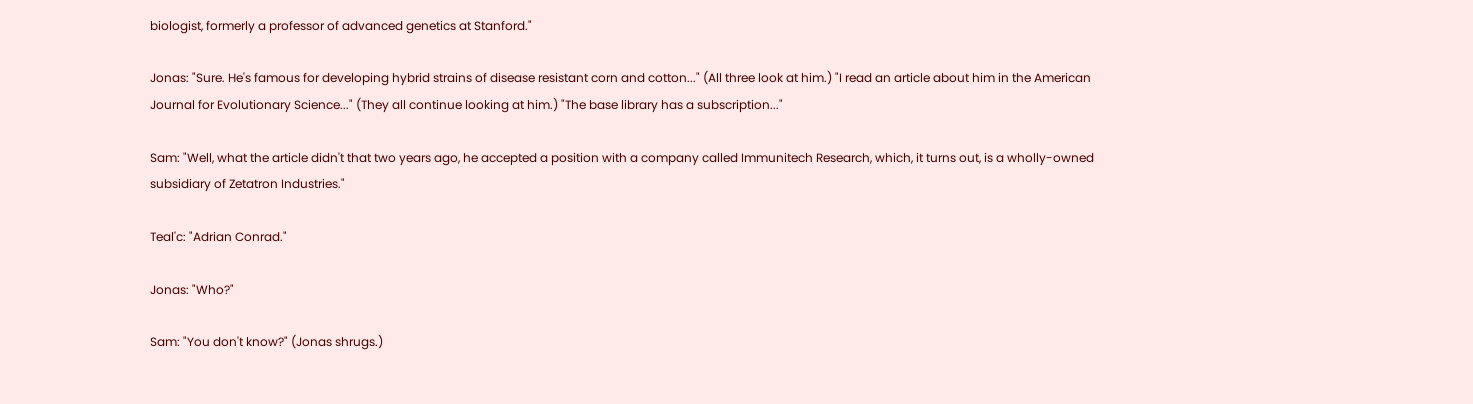biologist, formerly a professor of advanced genetics at Stanford."

Jonas: "Sure. He's famous for developing hybrid strains of disease resistant corn and cotton..." (All three look at him.) "I read an article about him in the American Journal for Evolutionary Science..." (They all continue looking at him.) "The base library has a subscription..."

Sam: "Well, what the article didn't that two years ago, he accepted a position with a company called Immunitech Research, which, it turns out, is a wholly-owned subsidiary of Zetatron Industries."

Teal'c: "Adrian Conrad."

Jonas: "Who?"

Sam: "You don't know?" (Jonas shrugs.)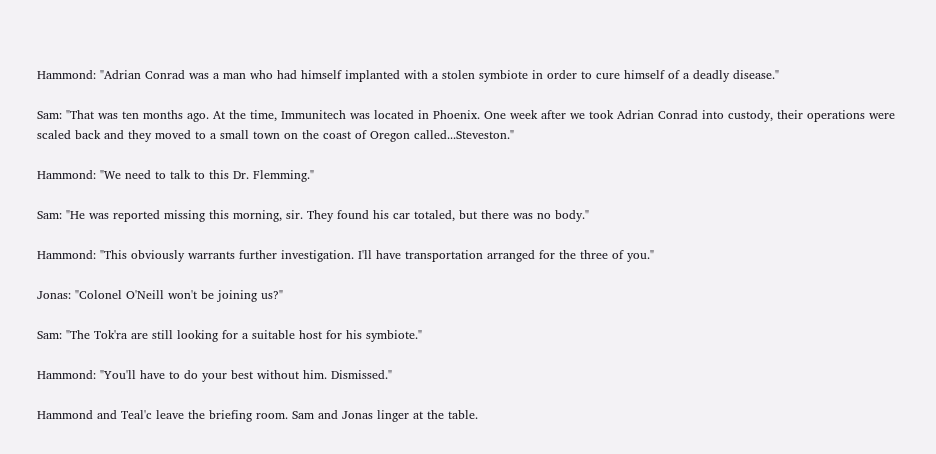Hammond: "Adrian Conrad was a man who had himself implanted with a stolen symbiote in order to cure himself of a deadly disease."

Sam: "That was ten months ago. At the time, Immunitech was located in Phoenix. One week after we took Adrian Conrad into custody, their operations were scaled back and they moved to a small town on the coast of Oregon called...Steveston."

Hammond: "We need to talk to this Dr. Flemming."

Sam: "He was reported missing this morning, sir. They found his car totaled, but there was no body."

Hammond: "This obviously warrants further investigation. I'll have transportation arranged for the three of you."

Jonas: "Colonel O'Neill won't be joining us?"

Sam: "The Tok'ra are still looking for a suitable host for his symbiote."

Hammond: "You'll have to do your best without him. Dismissed."

Hammond and Teal'c leave the briefing room. Sam and Jonas linger at the table.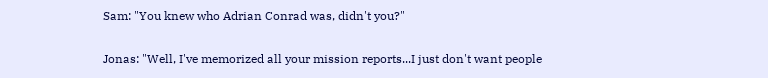Sam: "You knew who Adrian Conrad was, didn't you?"

Jonas: "Well, I've memorized all your mission reports...I just don't want people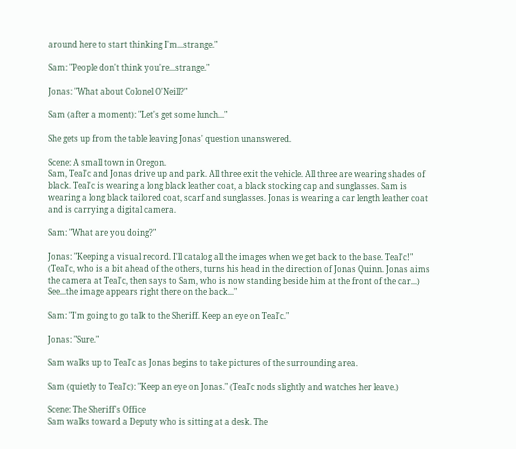around here to start thinking I'm...strange."

Sam: "People don't think you're...strange."

Jonas: "What about Colonel O'Neill?"

Sam (after a moment): "Let's get some lunch..."

She gets up from the table leaving Jonas' question unanswered.

Scene: A small town in Oregon.
Sam, Teal'c and Jonas drive up and park. All three exit the vehicle. All three are wearing shades of black. Teal'c is wearing a long black leather coat, a black stocking cap and sunglasses. Sam is wearing a long black tailored coat, scarf and sunglasses. Jonas is wearing a car length leather coat and is carrying a digital camera.

Sam: "What are you doing?"

Jonas: "Keeping a visual record. I'll catalog all the images when we get back to the base. Teal'c!" (Teal'c, who is a bit ahead of the others, turns his head in the direction of Jonas Quinn. Jonas aims the camera at Teal'c, then says to Sam, who is now standing beside him at the front of the car...) See...the image appears right there on the back..."

Sam: "I'm going to go talk to the Sheriff. Keep an eye on Teal'c."

Jonas: "Sure."

Sam walks up to Teal'c as Jonas begins to take pictures of the surrounding area.

Sam (quietly to Teal'c): "Keep an eye on Jonas." (Teal'c nods slightly and watches her leave.)

Scene: The Sheriff's Office
Sam walks toward a Deputy who is sitting at a desk. The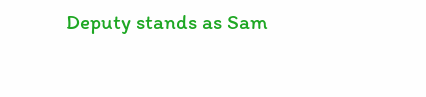Deputy stands as Sam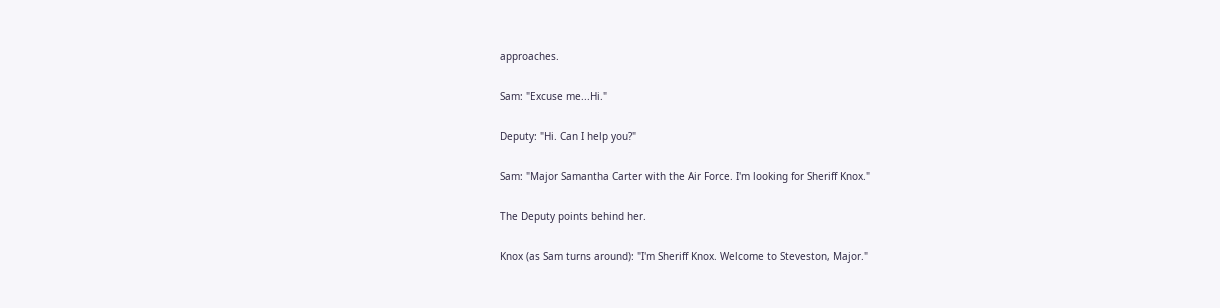approaches.

Sam: "Excuse me...Hi."

Deputy: "Hi. Can I help you?"

Sam: "Major Samantha Carter with the Air Force. I'm looking for Sheriff Knox."

The Deputy points behind her.

Knox (as Sam turns around): "I'm Sheriff Knox. Welcome to Steveston, Major."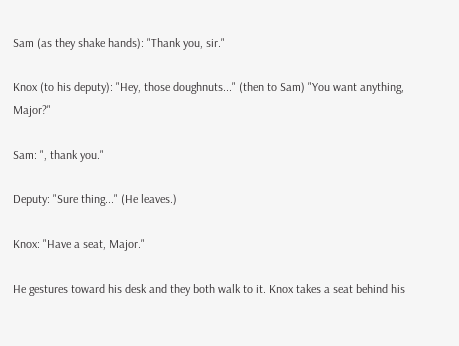Sam (as they shake hands): "Thank you, sir."

Knox (to his deputy): "Hey, those doughnuts..." (then to Sam) "You want anything, Major?"

Sam: ", thank you."

Deputy: "Sure thing..." (He leaves.)

Knox: "Have a seat, Major."

He gestures toward his desk and they both walk to it. Knox takes a seat behind his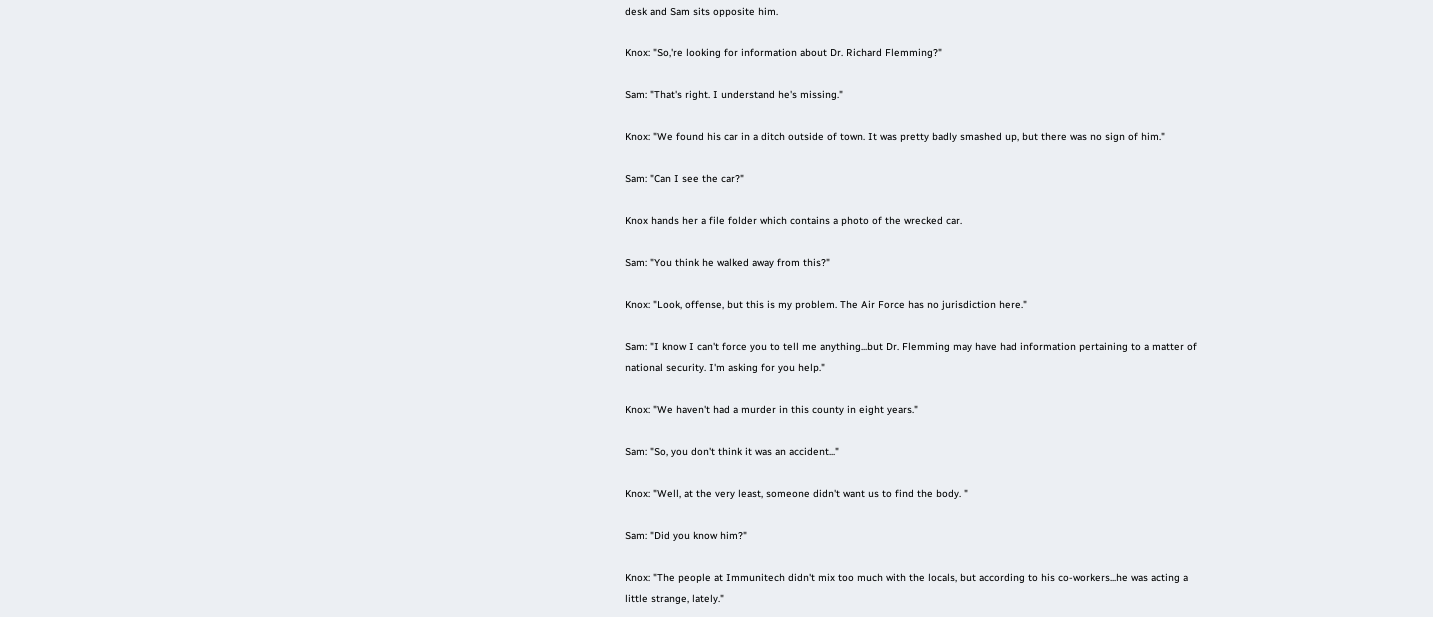desk and Sam sits opposite him.

Knox: "So,'re looking for information about Dr. Richard Flemming?"

Sam: "That's right. I understand he's missing."

Knox: "We found his car in a ditch outside of town. It was pretty badly smashed up, but there was no sign of him."

Sam: "Can I see the car?"

Knox hands her a file folder which contains a photo of the wrecked car.

Sam: "You think he walked away from this?"

Knox: "Look, offense, but this is my problem. The Air Force has no jurisdiction here."

Sam: "I know I can't force you to tell me anything...but Dr. Flemming may have had information pertaining to a matter of national security. I'm asking for you help."

Knox: "We haven't had a murder in this county in eight years."

Sam: "So, you don't think it was an accident..."

Knox: "Well, at the very least, someone didn't want us to find the body. "

Sam: "Did you know him?"

Knox: "The people at Immunitech didn't mix too much with the locals, but according to his co-workers...he was acting a little strange, lately."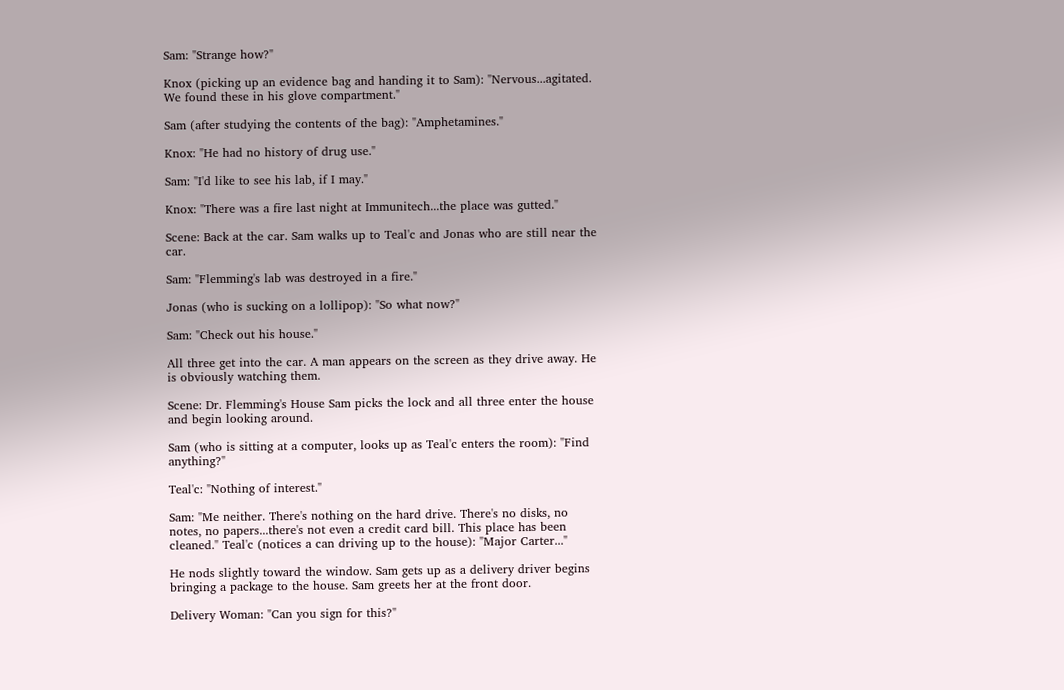Sam: "Strange how?"

Knox (picking up an evidence bag and handing it to Sam): "Nervous...agitated. We found these in his glove compartment."

Sam (after studying the contents of the bag): "Amphetamines."

Knox: "He had no history of drug use."

Sam: "I'd like to see his lab, if I may."

Knox: "There was a fire last night at Immunitech...the place was gutted."

Scene: Back at the car. Sam walks up to Teal'c and Jonas who are still near the car.

Sam: "Flemming's lab was destroyed in a fire."

Jonas (who is sucking on a lollipop): "So what now?"

Sam: "Check out his house."

All three get into the car. A man appears on the screen as they drive away. He is obviously watching them.

Scene: Dr. Flemming's House Sam picks the lock and all three enter the house and begin looking around.

Sam (who is sitting at a computer, looks up as Teal'c enters the room): "Find anything?"

Teal'c: "Nothing of interest."

Sam: "Me neither. There's nothing on the hard drive. There's no disks, no notes, no papers...there's not even a credit card bill. This place has been cleaned." Teal'c (notices a can driving up to the house): "Major Carter..."

He nods slightly toward the window. Sam gets up as a delivery driver begins bringing a package to the house. Sam greets her at the front door.

Delivery Woman: "Can you sign for this?"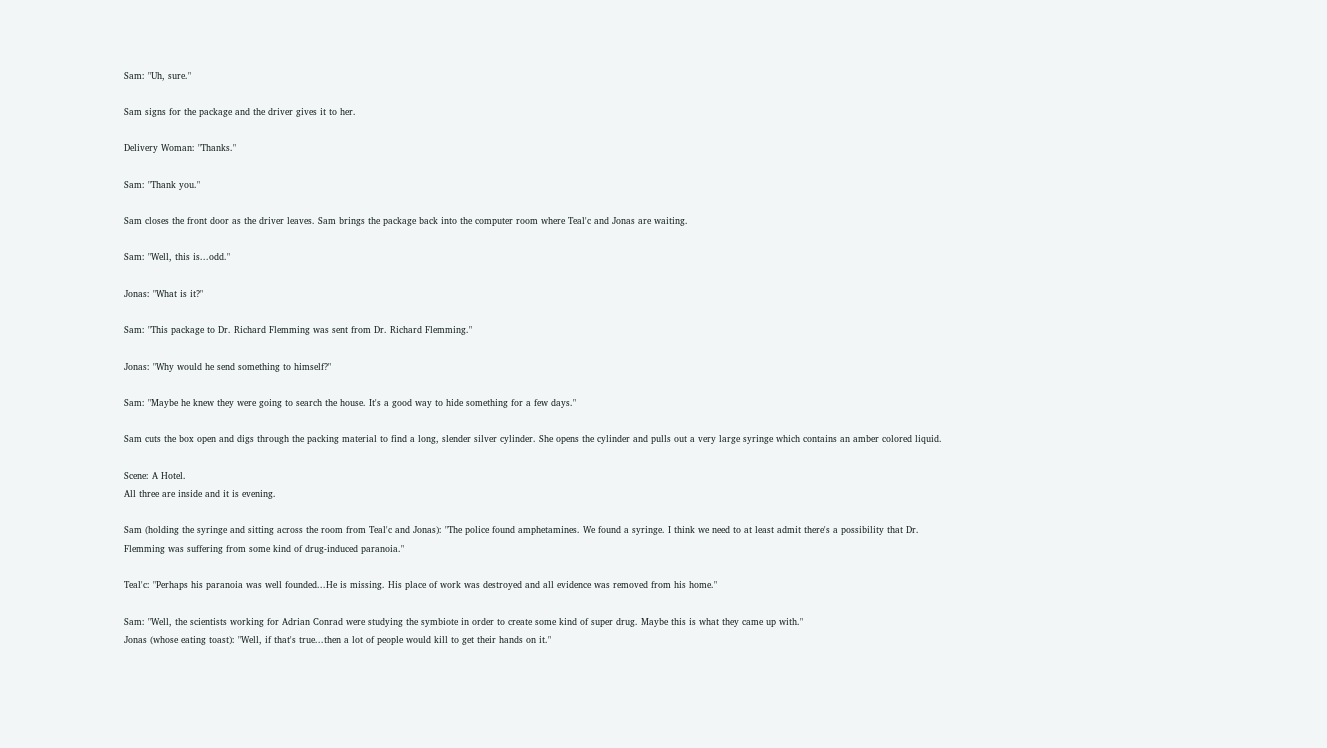Sam: "Uh, sure."

Sam signs for the package and the driver gives it to her.

Delivery Woman: "Thanks."

Sam: "Thank you."

Sam closes the front door as the driver leaves. Sam brings the package back into the computer room where Teal'c and Jonas are waiting.

Sam: "Well, this is...odd."

Jonas: "What is it?"

Sam: "This package to Dr. Richard Flemming was sent from Dr. Richard Flemming."

Jonas: "Why would he send something to himself?"

Sam: "Maybe he knew they were going to search the house. It's a good way to hide something for a few days."

Sam cuts the box open and digs through the packing material to find a long, slender silver cylinder. She opens the cylinder and pulls out a very large syringe which contains an amber colored liquid.

Scene: A Hotel.
All three are inside and it is evening.

Sam (holding the syringe and sitting across the room from Teal'c and Jonas): "The police found amphetamines. We found a syringe. I think we need to at least admit there's a possibility that Dr. Flemming was suffering from some kind of drug-induced paranoia."

Teal'c: "Perhaps his paranoia was well founded...He is missing. His place of work was destroyed and all evidence was removed from his home."

Sam: "Well, the scientists working for Adrian Conrad were studying the symbiote in order to create some kind of super drug. Maybe this is what they came up with."
Jonas (whose eating toast): "Well, if that's true...then a lot of people would kill to get their hands on it."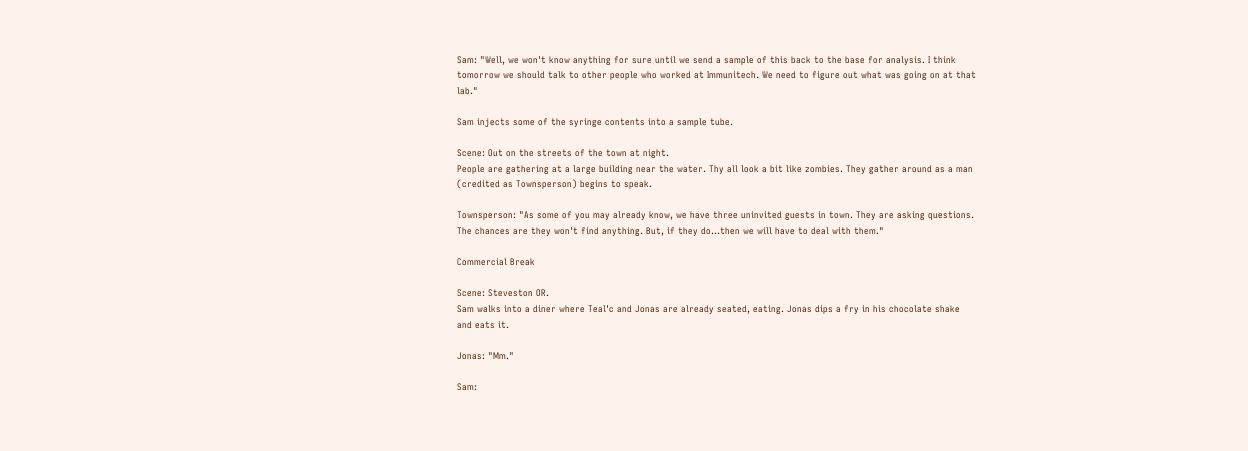Sam: "Well, we won't know anything for sure until we send a sample of this back to the base for analysis. I think tomorrow we should talk to other people who worked at Immunitech. We need to figure out what was going on at that lab."

Sam injects some of the syringe contents into a sample tube.

Scene: Out on the streets of the town at night.
People are gathering at a large building near the water. Thy all look a bit like zombies. They gather around as a man (credited as Townsperson) begins to speak.

Townsperson: "As some of you may already know, we have three uninvited guests in town. They are asking questions. The chances are they won't find anything. But, if they do...then we will have to deal with them."

Commercial Break

Scene: Steveston OR.
Sam walks into a diner where Teal'c and Jonas are already seated, eating. Jonas dips a fry in his chocolate shake and eats it.

Jonas: "Mm."

Sam: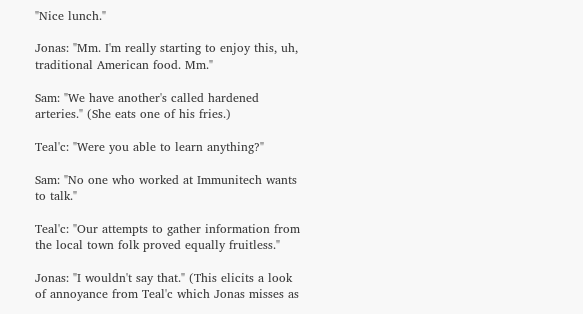"Nice lunch."

Jonas: "Mm. I'm really starting to enjoy this, uh, traditional American food. Mm."

Sam: "We have another's called hardened arteries." (She eats one of his fries.)

Teal'c: "Were you able to learn anything?"

Sam: "No one who worked at Immunitech wants to talk."

Teal'c: "Our attempts to gather information from the local town folk proved equally fruitless."

Jonas: "I wouldn't say that." (This elicits a look of annoyance from Teal'c which Jonas misses as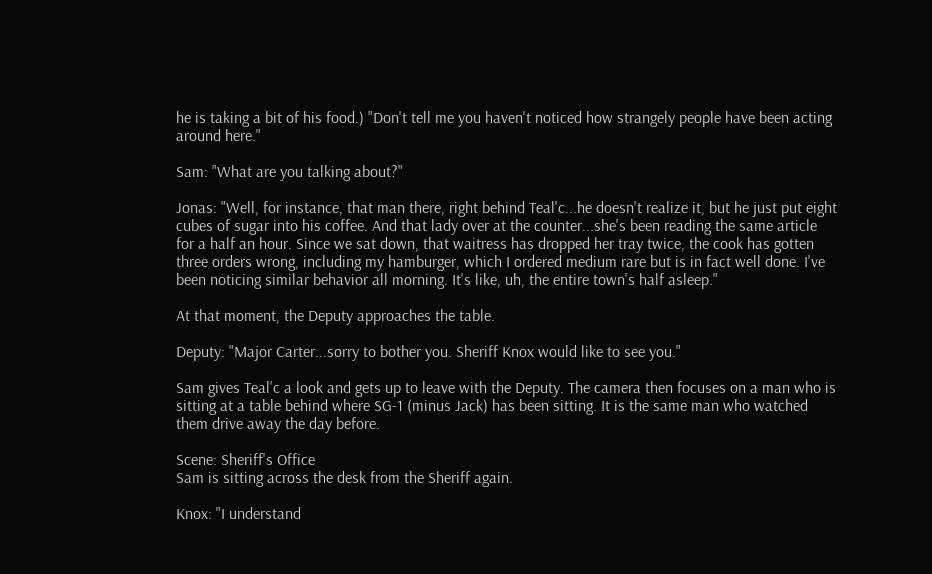he is taking a bit of his food.) "Don't tell me you haven't noticed how strangely people have been acting around here."

Sam: "What are you talking about?"

Jonas: "Well, for instance, that man there, right behind Teal'c...he doesn't realize it, but he just put eight cubes of sugar into his coffee. And that lady over at the counter...she's been reading the same article for a half an hour. Since we sat down, that waitress has dropped her tray twice, the cook has gotten three orders wrong, including my hamburger, which I ordered medium rare but is in fact well done. I've been noticing similar behavior all morning. It's like, uh, the entire town's half asleep."

At that moment, the Deputy approaches the table.

Deputy: "Major Carter...sorry to bother you. Sheriff Knox would like to see you."

Sam gives Teal'c a look and gets up to leave with the Deputy. The camera then focuses on a man who is sitting at a table behind where SG-1 (minus Jack) has been sitting. It is the same man who watched them drive away the day before.

Scene: Sheriff's Office
Sam is sitting across the desk from the Sheriff again.

Knox: "I understand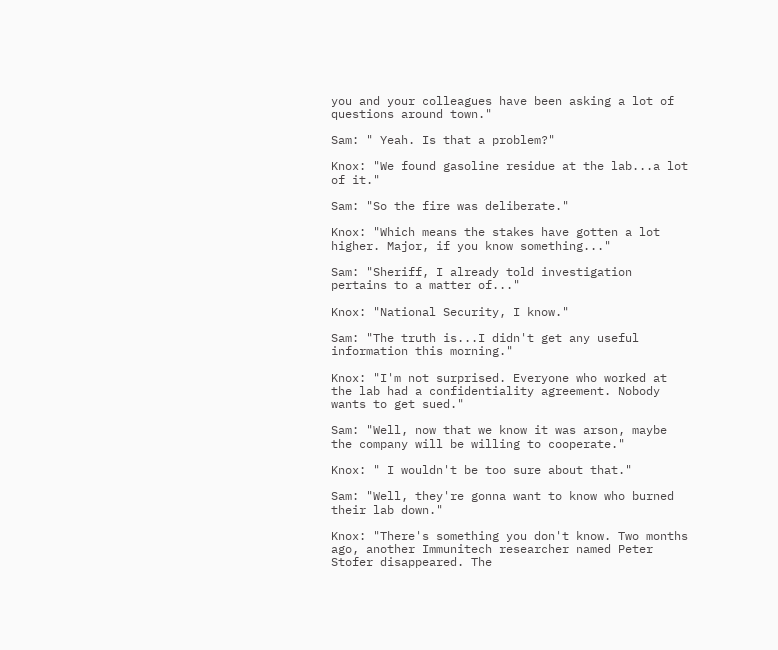you and your colleagues have been asking a lot of questions around town."

Sam: " Yeah. Is that a problem?"

Knox: "We found gasoline residue at the lab...a lot of it."

Sam: "So the fire was deliberate."

Knox: "Which means the stakes have gotten a lot higher. Major, if you know something..."

Sam: "Sheriff, I already told investigation pertains to a matter of..."

Knox: "National Security, I know."

Sam: "The truth is...I didn't get any useful information this morning."

Knox: "I'm not surprised. Everyone who worked at the lab had a confidentiality agreement. Nobody wants to get sued."

Sam: "Well, now that we know it was arson, maybe the company will be willing to cooperate."

Knox: " I wouldn't be too sure about that."

Sam: "Well, they're gonna want to know who burned their lab down."

Knox: "There's something you don't know. Two months ago, another Immunitech researcher named Peter Stofer disappeared. The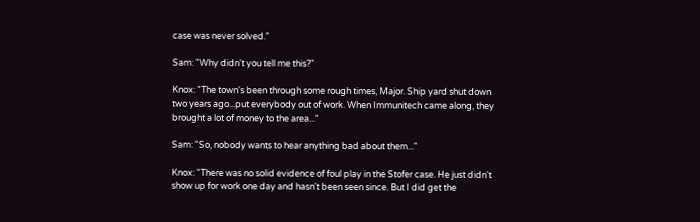case was never solved."

Sam: "Why didn't you tell me this?"

Knox: "The town's been through some rough times, Major. Ship yard shut down two years ago...put everybody out of work. When Immunitech came along, they brought a lot of money to the area..."

Sam: "So, nobody wants to hear anything bad about them..."

Knox: "There was no solid evidence of foul play in the Stofer case. He just didn't show up for work one day and hasn't been seen since. But I did get the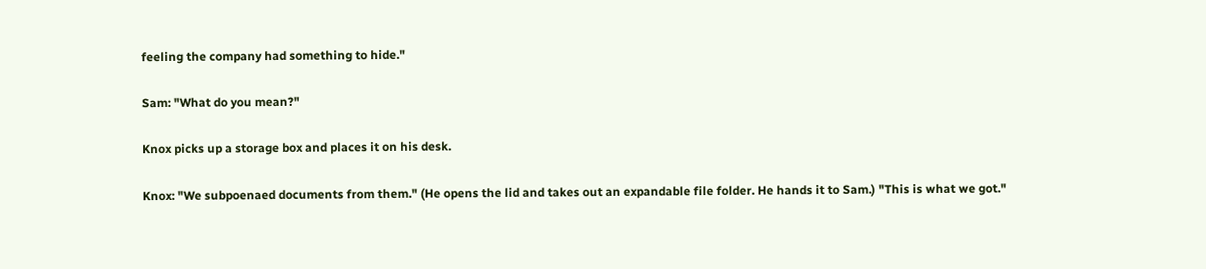feeling the company had something to hide."

Sam: "What do you mean?"

Knox picks up a storage box and places it on his desk.

Knox: "We subpoenaed documents from them." (He opens the lid and takes out an expandable file folder. He hands it to Sam.) "This is what we got."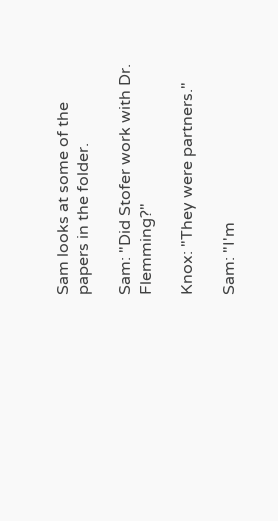Sam looks at some of the papers in the folder.

Sam: "Did Stofer work with Dr. Flemming?"

Knox: "They were partners."

Sam: "I'm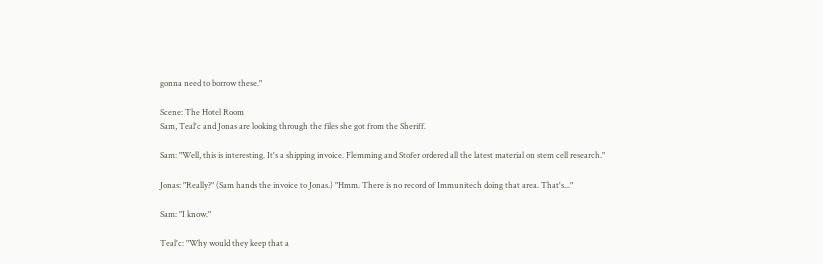gonna need to borrow these."

Scene: The Hotel Room
Sam, Teal'c and Jonas are looking through the files she got from the Sheriff.

Sam: "Well, this is interesting. It's a shipping invoice. Flemming and Stofer ordered all the latest material on stem cell research."

Jonas: "Really?" (Sam hands the invoice to Jonas.) "Hmm. There is no record of Immunitech doing that area. That's..."

Sam: "I know."

Teal'c: "Why would they keep that a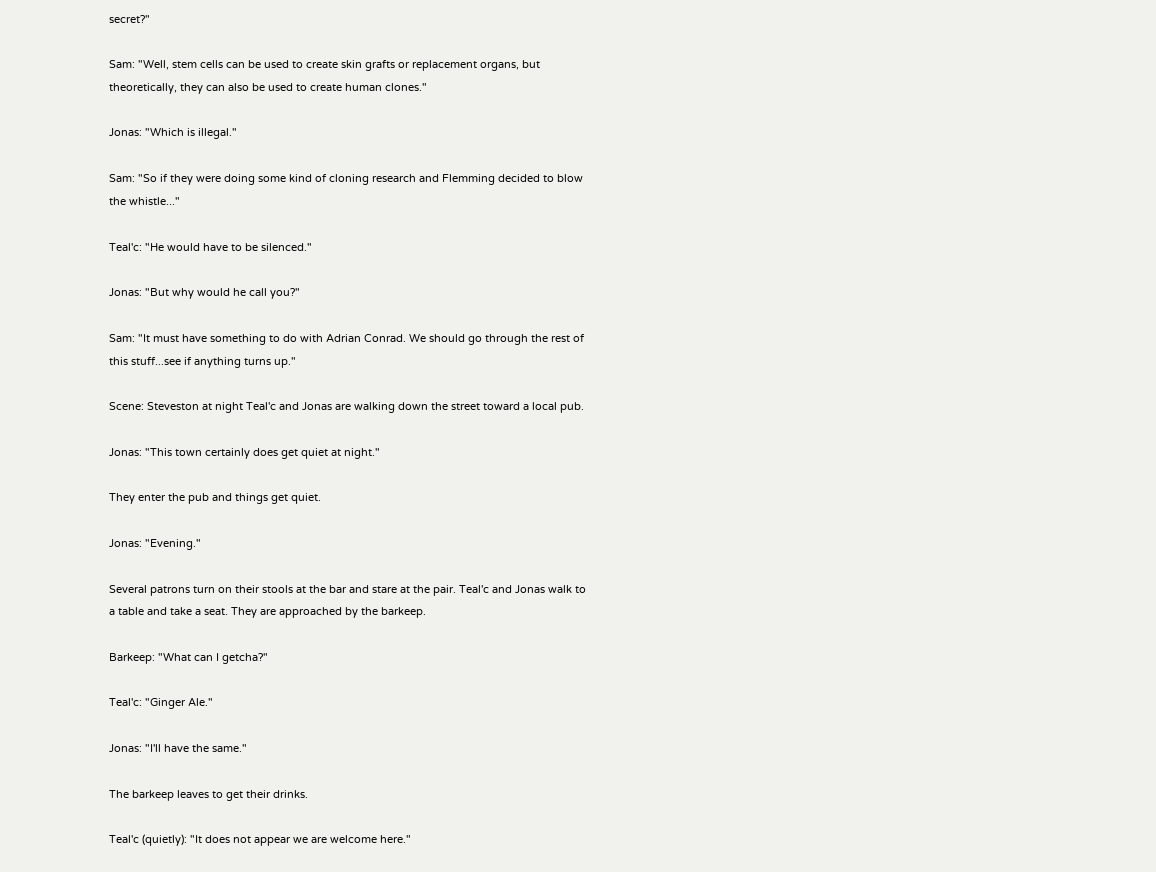secret?"

Sam: "Well, stem cells can be used to create skin grafts or replacement organs, but theoretically, they can also be used to create human clones."

Jonas: "Which is illegal."

Sam: "So if they were doing some kind of cloning research and Flemming decided to blow the whistle..."

Teal'c: "He would have to be silenced."

Jonas: "But why would he call you?"

Sam: "It must have something to do with Adrian Conrad. We should go through the rest of this stuff...see if anything turns up."

Scene: Steveston at night Teal'c and Jonas are walking down the street toward a local pub.

Jonas: "This town certainly does get quiet at night."

They enter the pub and things get quiet.

Jonas: "Evening."

Several patrons turn on their stools at the bar and stare at the pair. Teal'c and Jonas walk to a table and take a seat. They are approached by the barkeep.

Barkeep: "What can I getcha?"

Teal'c: "Ginger Ale."

Jonas: "I'll have the same."

The barkeep leaves to get their drinks.

Teal'c (quietly): "It does not appear we are welcome here."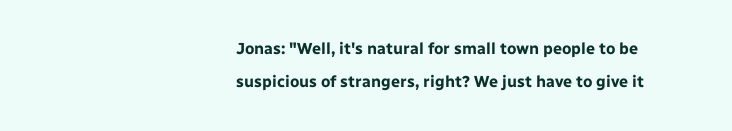Jonas: "Well, it's natural for small town people to be suspicious of strangers, right? We just have to give it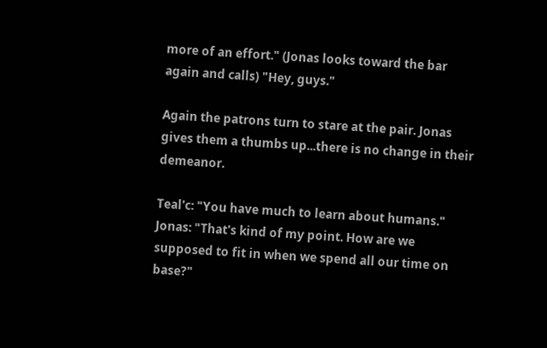more of an effort." (Jonas looks toward the bar again and calls) "Hey, guys."

Again the patrons turn to stare at the pair. Jonas gives them a thumbs up...there is no change in their demeanor.

Teal'c: "You have much to learn about humans." Jonas: "That's kind of my point. How are we supposed to fit in when we spend all our time on base?"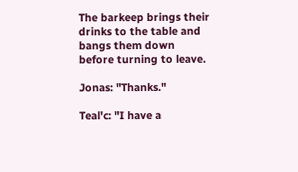The barkeep brings their drinks to the table and bangs them down before turning to leave.

Jonas: "Thanks."

Teal'c: "I have a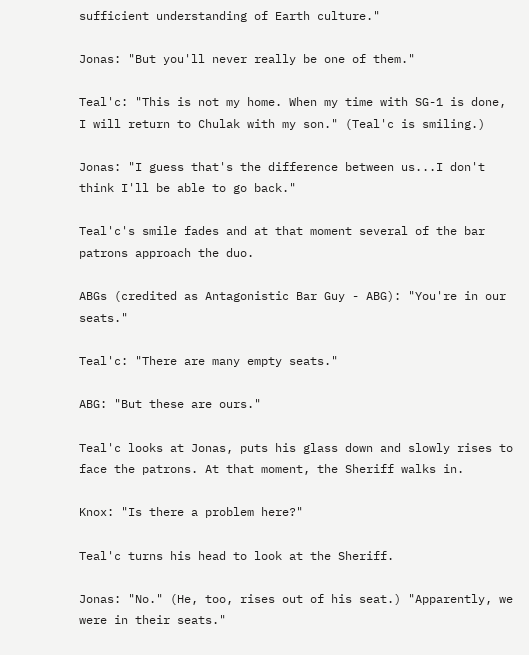sufficient understanding of Earth culture."

Jonas: "But you'll never really be one of them."

Teal'c: "This is not my home. When my time with SG-1 is done, I will return to Chulak with my son." (Teal'c is smiling.)

Jonas: "I guess that's the difference between us...I don't think I'll be able to go back."

Teal'c's smile fades and at that moment several of the bar patrons approach the duo.

ABGs (credited as Antagonistic Bar Guy - ABG): "You're in our seats."

Teal'c: "There are many empty seats."

ABG: "But these are ours."

Teal'c looks at Jonas, puts his glass down and slowly rises to face the patrons. At that moment, the Sheriff walks in.

Knox: "Is there a problem here?"

Teal'c turns his head to look at the Sheriff.

Jonas: "No." (He, too, rises out of his seat.) "Apparently, we were in their seats."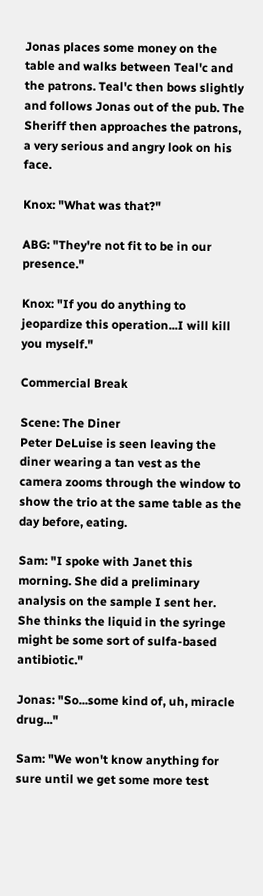Jonas places some money on the table and walks between Teal'c and the patrons. Teal'c then bows slightly and follows Jonas out of the pub. The Sheriff then approaches the patrons, a very serious and angry look on his face.

Knox: "What was that?"

ABG: "They're not fit to be in our presence."

Knox: "If you do anything to jeopardize this operation...I will kill you myself."

Commercial Break

Scene: The Diner
Peter DeLuise is seen leaving the diner wearing a tan vest as the camera zooms through the window to show the trio at the same table as the day before, eating.

Sam: "I spoke with Janet this morning. She did a preliminary analysis on the sample I sent her. She thinks the liquid in the syringe might be some sort of sulfa-based antibiotic."

Jonas: "So...some kind of, uh, miracle drug..."

Sam: "We won't know anything for sure until we get some more test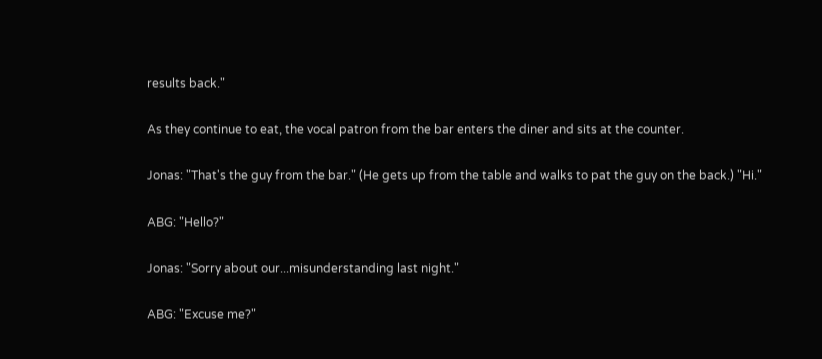results back."

As they continue to eat, the vocal patron from the bar enters the diner and sits at the counter.

Jonas: "That's the guy from the bar." (He gets up from the table and walks to pat the guy on the back.) "Hi."

ABG: "Hello?"

Jonas: "Sorry about our...misunderstanding last night."

ABG: "Excuse me?"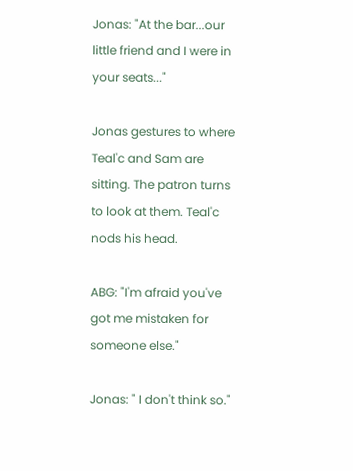Jonas: "At the bar...our little friend and I were in your seats..."

Jonas gestures to where Teal'c and Sam are sitting. The patron turns to look at them. Teal'c nods his head.

ABG: "I'm afraid you've got me mistaken for someone else."

Jonas: " I don't think so."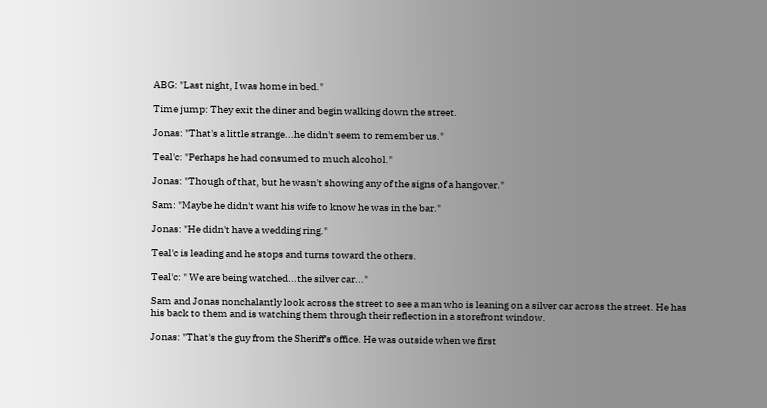ABG: "Last night, I was home in bed."

Time jump: They exit the diner and begin walking down the street.

Jonas: "That's a little strange...he didn't seem to remember us."

Teal'c: "Perhaps he had consumed to much alcohol."

Jonas: "Though of that, but he wasn't showing any of the signs of a hangover."

Sam: "Maybe he didn't want his wife to know he was in the bar."

Jonas: "He didn't have a wedding ring."

Teal'c is leading and he stops and turns toward the others.

Teal'c: " We are being watched...the silver car..."

Sam and Jonas nonchalantly look across the street to see a man who is leaning on a silver car across the street. He has his back to them and is watching them through their reflection in a storefront window.

Jonas: "That's the guy from the Sheriff's office. He was outside when we first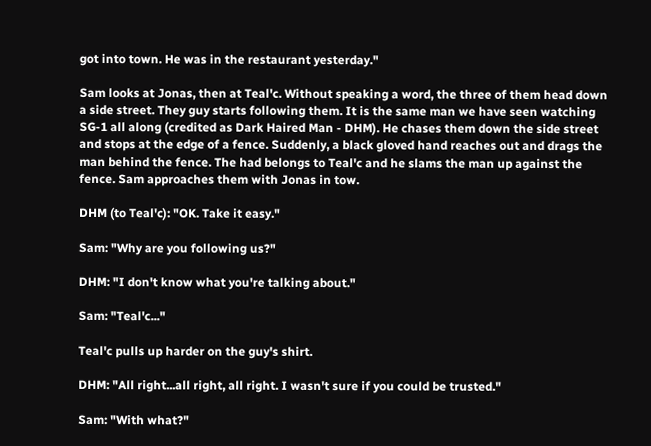got into town. He was in the restaurant yesterday."

Sam looks at Jonas, then at Teal'c. Without speaking a word, the three of them head down a side street. They guy starts following them. It is the same man we have seen watching SG-1 all along (credited as Dark Haired Man - DHM). He chases them down the side street and stops at the edge of a fence. Suddenly, a black gloved hand reaches out and drags the man behind the fence. The had belongs to Teal'c and he slams the man up against the fence. Sam approaches them with Jonas in tow.

DHM (to Teal'c): "OK. Take it easy."

Sam: "Why are you following us?"

DHM: "I don't know what you're talking about."

Sam: "Teal'c..."

Teal'c pulls up harder on the guy's shirt.

DHM: "All right...all right, all right. I wasn't sure if you could be trusted."

Sam: "With what?"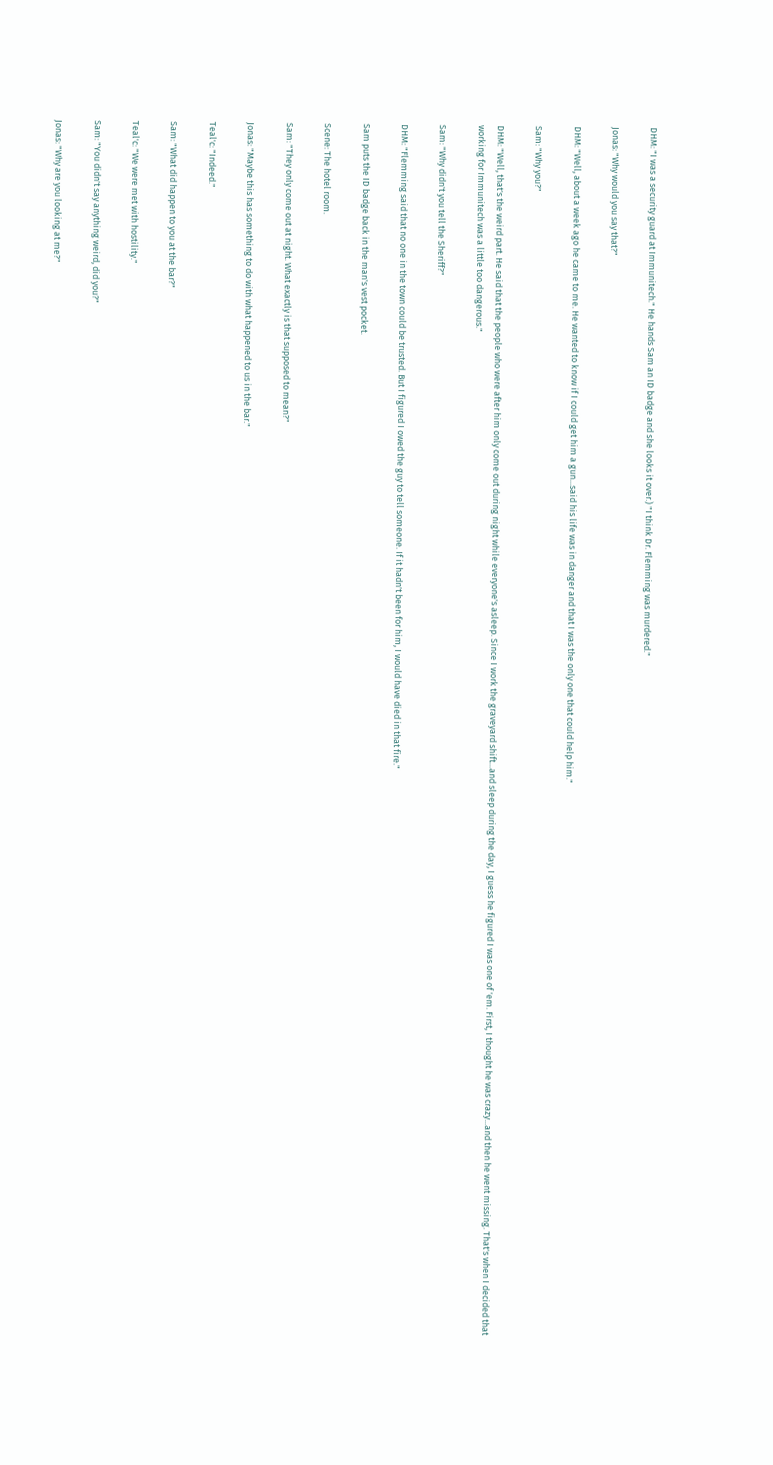DHM: "I was a security guard at Immunitech." He hands Sam an ID badge and she looks it over.) "I think Dr. Flemming was murdered."

Jonas: "Why would you say that?"

DHM: "Well, about a week ago he came to me. He wanted to know if I could get him a gun...said his life was in danger and that I was the only one that could help him."

Sam: "Why you?"

DHM: "Well, that's the weird part. He said that the people who were after him only come out during night while everyone's asleep. Since I work the graveyard shift...and sleep during the day, I guess he figured I was one of 'em. First, I thought he was crazy...and then he went missing. That's when I decided that working for Immunitech was a little too dangerous."

Sam: "Why didn't you tell the Sheriff?"

DHM: "Flemming said that no one in the town could be trusted. But I figured I owed the guy to tell someone. If it hadn't been for him, I would have died in that fire."

Sam puts the ID badge back in the man's vest pocket.

Scene: The hotel room.

Sam: "They only come out at night. What exactly is that supposed to mean?"

Jonas: "Maybe this has something to do with what happened to us in the bar."

Teal'c: "Indeed."

Sam: "What did happen to you at the bar?"

Teal'c: "We were met with hostility."

Sam: "You didn't say anything weird, did you?"

Jonas: "Why are you looking at me?"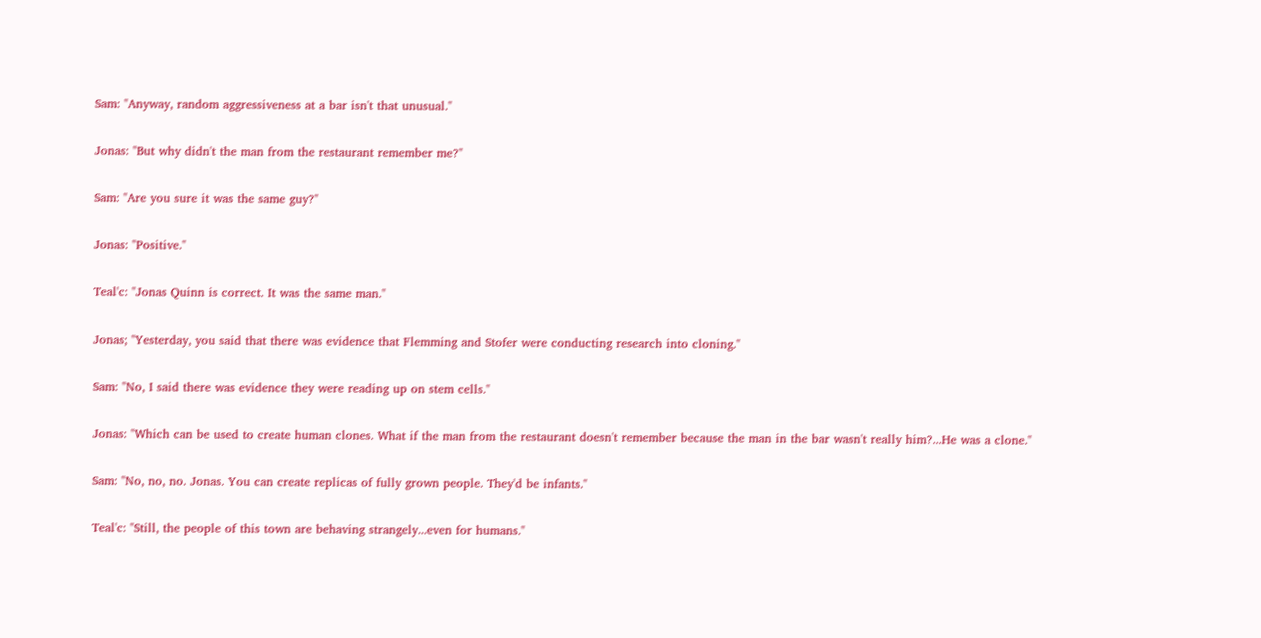Sam: "Anyway, random aggressiveness at a bar isn't that unusual."

Jonas: "But why didn't the man from the restaurant remember me?"

Sam: "Are you sure it was the same guy?"

Jonas: "Positive."

Teal'c: "Jonas Quinn is correct. It was the same man."

Jonas; "Yesterday, you said that there was evidence that Flemming and Stofer were conducting research into cloning."

Sam: "No, I said there was evidence they were reading up on stem cells."

Jonas: "Which can be used to create human clones. What if the man from the restaurant doesn't remember because the man in the bar wasn't really him?...He was a clone."

Sam: "No, no, no. Jonas. You can create replicas of fully grown people. They'd be infants."

Teal'c: "Still, the people of this town are behaving strangely...even for humans."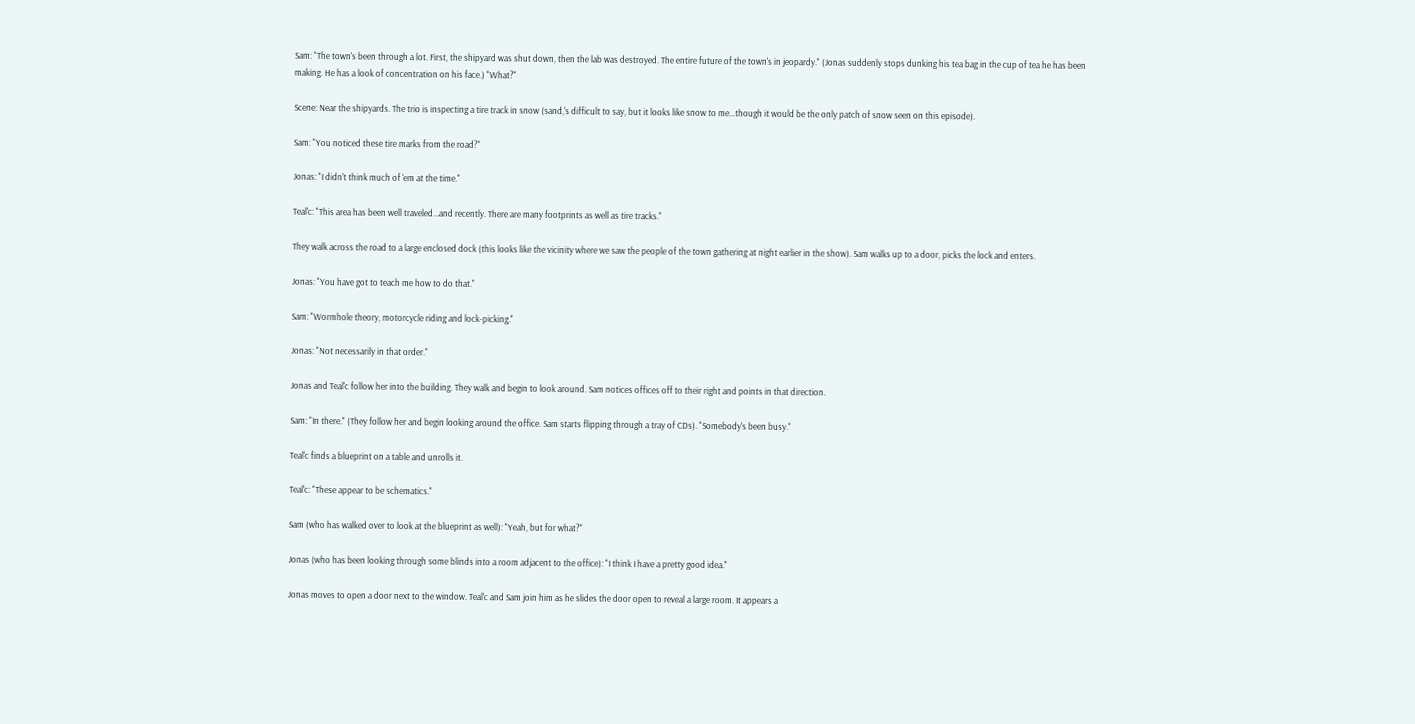Sam: "The town's been through a lot. First, the shipyard was shut down, then the lab was destroyed. The entire future of the town's in jeopardy." (Jonas suddenly stops dunking his tea bag in the cup of tea he has been making. He has a look of concentration on his face.) "What?"

Scene: Near the shipyards. The trio is inspecting a tire track in snow (sand,'s difficult to say, but it looks like snow to me...though it would be the only patch of snow seen on this episode).

Sam: "You noticed these tire marks from the road?"

Jonas: "I didn't think much of 'em at the time."

Teal'c: "This area has been well traveled...and recently. There are many footprints as well as tire tracks."

They walk across the road to a large enclosed dock (this looks like the vicinity where we saw the people of the town gathering at night earlier in the show). Sam walks up to a door, picks the lock and enters.

Jonas: "You have got to teach me how to do that."

Sam: "Wormhole theory, motorcycle riding and lock-picking."

Jonas: "Not necessarily in that order."

Jonas and Teal'c follow her into the building. They walk and begin to look around. Sam notices offices off to their right and points in that direction.

Sam: "In there." (They follow her and begin looking around the office. Sam starts flipping through a tray of CDs). "Somebody's been busy."

Teal'c finds a blueprint on a table and unrolls it.

Teal'c: "These appear to be schematics."

Sam (who has walked over to look at the blueprint as well): "Yeah, but for what?"

Jonas (who has been looking through some blinds into a room adjacent to the office): "I think I have a pretty good idea."

Jonas moves to open a door next to the window. Teal'c and Sam join him as he slides the door open to reveal a large room. It appears a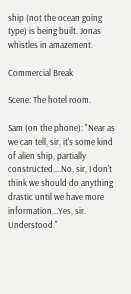ship (not the ocean going type) is being built. Jonas whistles in amazement.

Commercial Break

Scene: The hotel room.

Sam (on the phone): "Near as we can tell, sir, it's some kind of alien ship, partially constructed....No, sir, I don't think we should do anything drastic until we have more information...Yes, sir. Understood."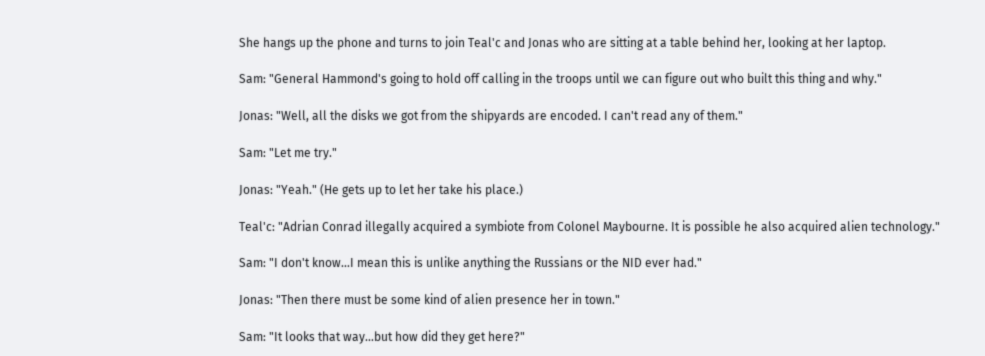She hangs up the phone and turns to join Teal'c and Jonas who are sitting at a table behind her, looking at her laptop.

Sam: "General Hammond's going to hold off calling in the troops until we can figure out who built this thing and why."

Jonas: "Well, all the disks we got from the shipyards are encoded. I can't read any of them."

Sam: "Let me try."

Jonas: "Yeah." (He gets up to let her take his place.)

Teal'c: "Adrian Conrad illegally acquired a symbiote from Colonel Maybourne. It is possible he also acquired alien technology."

Sam: "I don't know...I mean this is unlike anything the Russians or the NID ever had."

Jonas: "Then there must be some kind of alien presence her in town."

Sam: "It looks that way...but how did they get here?"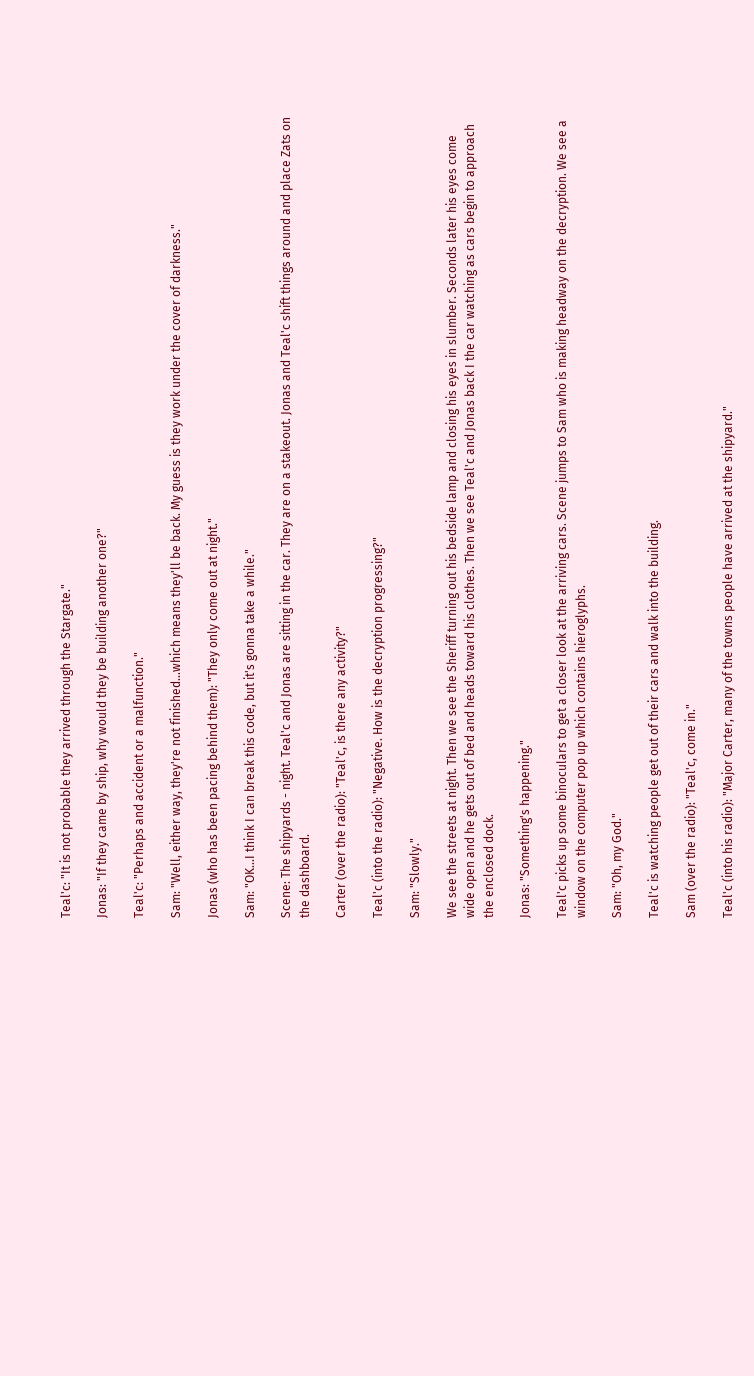Teal'c: "It is not probable they arrived through the Stargate."

Jonas: "If they came by ship, why would they be building another one?"

Teal'c: "Perhaps and accident or a malfunction."

Sam: "Well, either way, they're not finished...which means they'll be back. My guess is they work under the cover of darkness."

Jonas (who has been pacing behind them): "They only come out at night."

Sam: "OK...I think I can break this code, but it's gonna take a while."

Scene: The shipyards - night. Teal'c and Jonas are sitting in the car. They are on a stakeout. Jonas and Teal'c shift things around and place Zats on the dashboard.

Carter (over the radio): "Teal'c, is there any activity?"

Teal'c (into the radio): "Negative. How is the decryption progressing?"

Sam: "Slowly."

We see the streets at night. Then we see the Sheriff turning out his bedside lamp and closing his eyes in slumber. Seconds later his eyes come wide open and he gets out of bed and heads toward his clothes. Then we see Teal'c and Jonas back I the car watching as cars begin to approach the enclosed dock.

Jonas: "Something's happening."

Teal'c picks up some binoculars to get a closer look at the arriving cars. Scene jumps to Sam who is making headway on the decryption. We see a window on the computer pop up which contains hieroglyphs.

Sam: "Oh, my God."

Teal'c is watching people get out of their cars and walk into the building.

Sam (over the radio): "Teal'c, come in."

Teal'c (into his radio): "Major Carter, many of the towns people have arrived at the shipyard."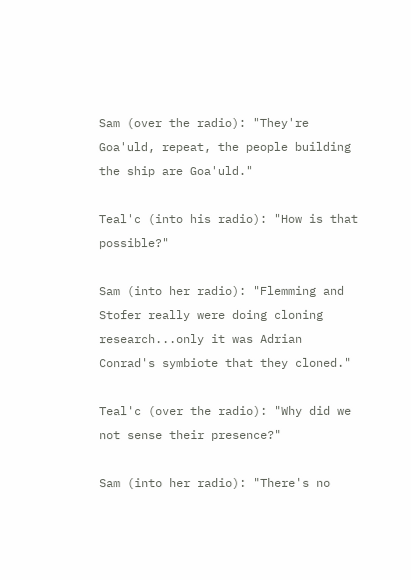Sam (over the radio): "They're Goa'uld, repeat, the people building the ship are Goa'uld."

Teal'c (into his radio): "How is that possible?"

Sam (into her radio): "Flemming and Stofer really were doing cloning research...only it was Adrian Conrad's symbiote that they cloned."

Teal'c (over the radio): "Why did we not sense their presence?"

Sam (into her radio): "There's no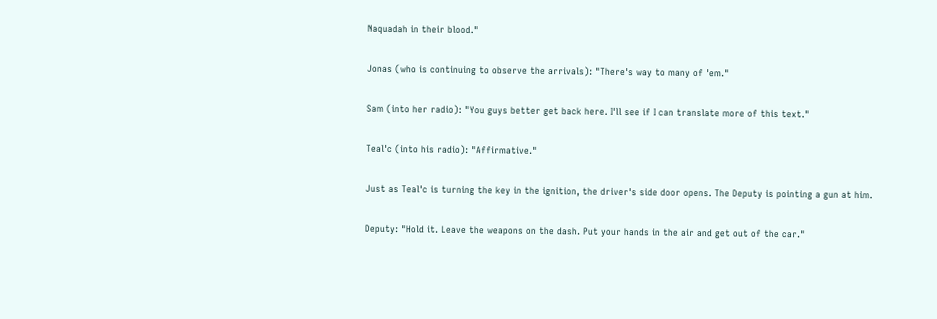Naquadah in their blood."

Jonas (who is continuing to observe the arrivals): "There's way to many of 'em."

Sam (into her radio): "You guys better get back here. I'll see if I can translate more of this text."

Teal'c (into his radio): "Affirmative."

Just as Teal'c is turning the key in the ignition, the driver's side door opens. The Deputy is pointing a gun at him.

Deputy: "Hold it. Leave the weapons on the dash. Put your hands in the air and get out of the car."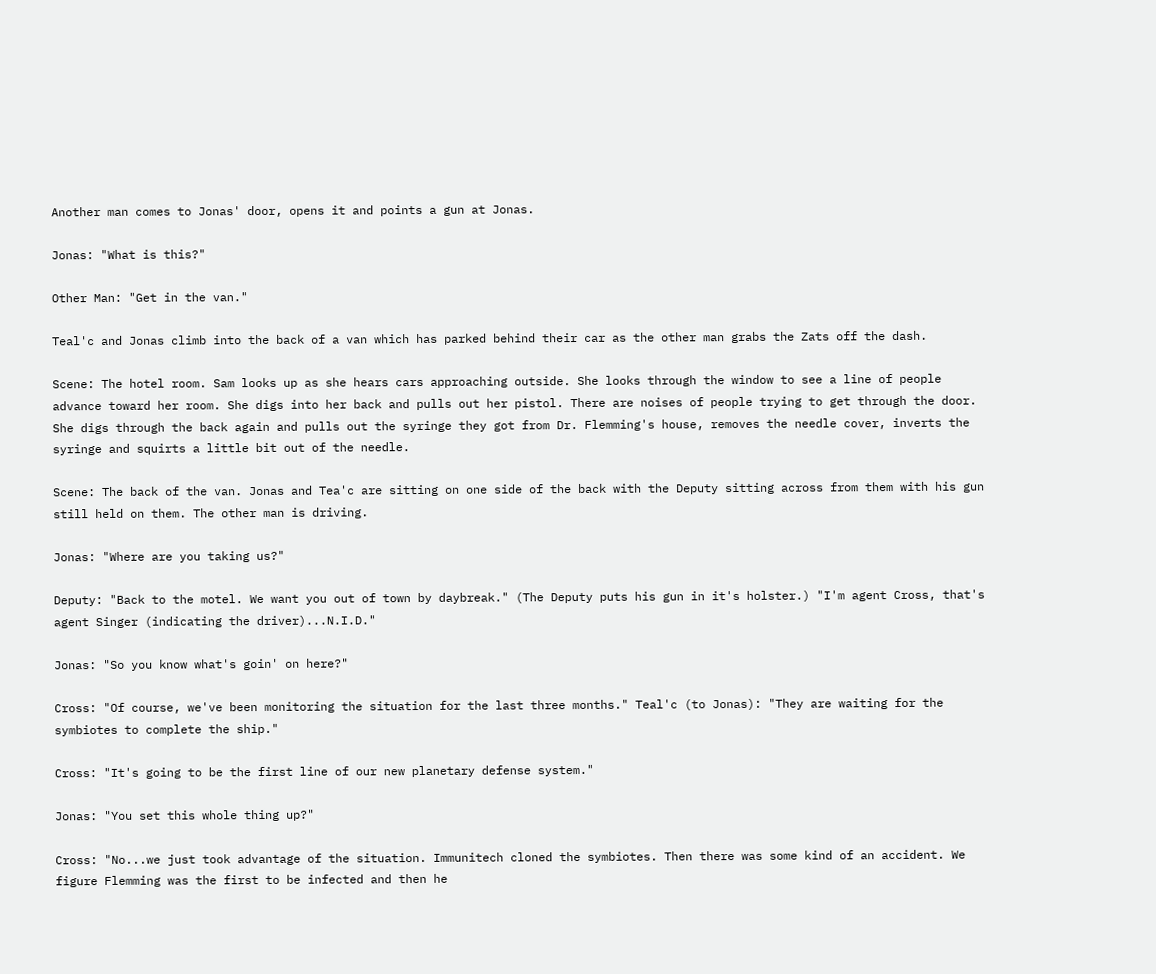Another man comes to Jonas' door, opens it and points a gun at Jonas.

Jonas: "What is this?"

Other Man: "Get in the van."

Teal'c and Jonas climb into the back of a van which has parked behind their car as the other man grabs the Zats off the dash.

Scene: The hotel room. Sam looks up as she hears cars approaching outside. She looks through the window to see a line of people advance toward her room. She digs into her back and pulls out her pistol. There are noises of people trying to get through the door. She digs through the back again and pulls out the syringe they got from Dr. Flemming's house, removes the needle cover, inverts the syringe and squirts a little bit out of the needle.

Scene: The back of the van. Jonas and Tea'c are sitting on one side of the back with the Deputy sitting across from them with his gun still held on them. The other man is driving.

Jonas: "Where are you taking us?"

Deputy: "Back to the motel. We want you out of town by daybreak." (The Deputy puts his gun in it's holster.) "I'm agent Cross, that's agent Singer (indicating the driver)...N.I.D."

Jonas: "So you know what's goin' on here?"

Cross: "Of course, we've been monitoring the situation for the last three months." Teal'c (to Jonas): "They are waiting for the symbiotes to complete the ship."

Cross: "It's going to be the first line of our new planetary defense system."

Jonas: "You set this whole thing up?"

Cross: "No...we just took advantage of the situation. Immunitech cloned the symbiotes. Then there was some kind of an accident. We figure Flemming was the first to be infected and then he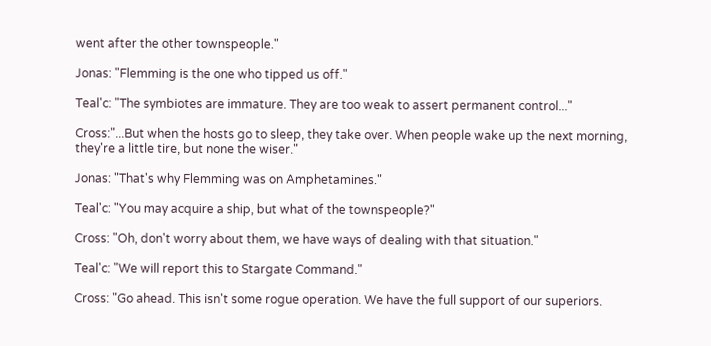went after the other townspeople."

Jonas: "Flemming is the one who tipped us off."

Teal'c: "The symbiotes are immature. They are too weak to assert permanent control..."

Cross:"...But when the hosts go to sleep, they take over. When people wake up the next morning, they're a little tire, but none the wiser."

Jonas: "That's why Flemming was on Amphetamines."

Teal'c: "You may acquire a ship, but what of the townspeople?"

Cross: "Oh, don't worry about them, we have ways of dealing with that situation."

Teal'c: "We will report this to Stargate Command."

Cross: "Go ahead. This isn't some rogue operation. We have the full support of our superiors.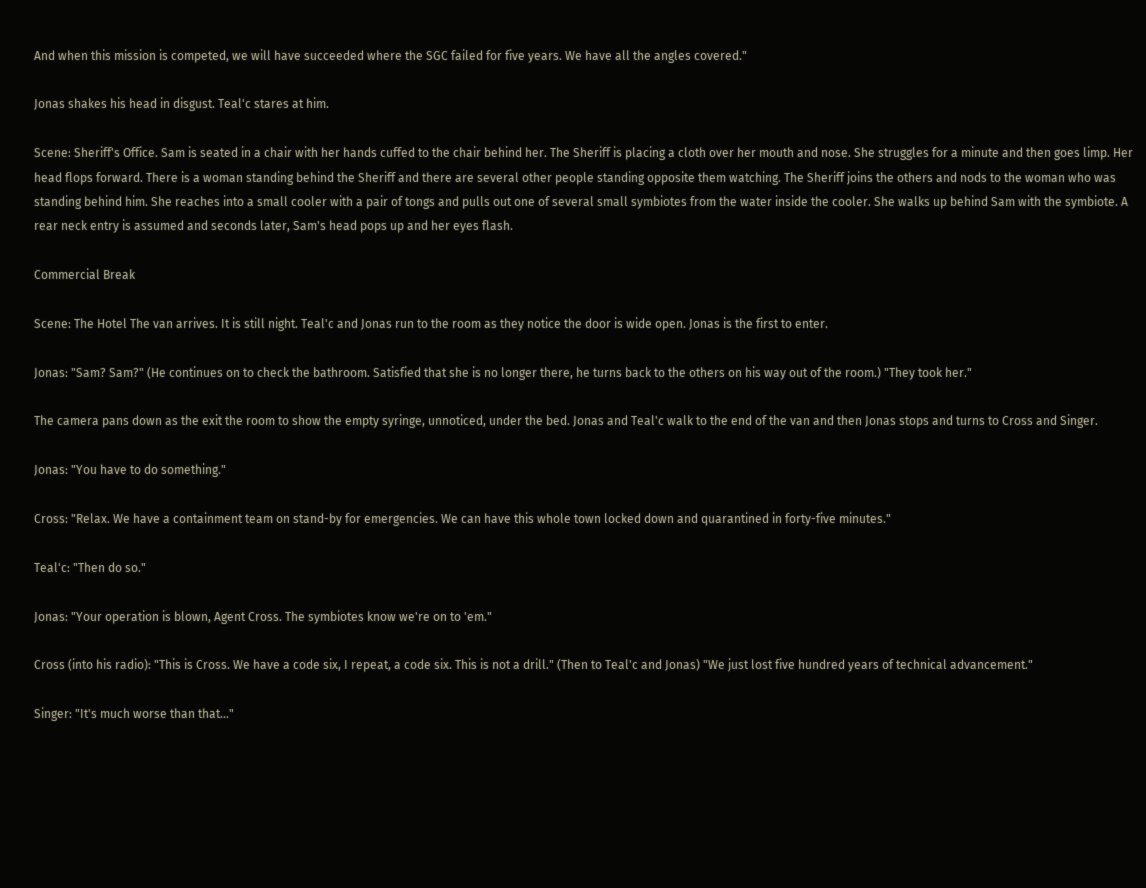And when this mission is competed, we will have succeeded where the SGC failed for five years. We have all the angles covered."

Jonas shakes his head in disgust. Teal'c stares at him.

Scene: Sheriff's Office. Sam is seated in a chair with her hands cuffed to the chair behind her. The Sheriff is placing a cloth over her mouth and nose. She struggles for a minute and then goes limp. Her head flops forward. There is a woman standing behind the Sheriff and there are several other people standing opposite them watching. The Sheriff joins the others and nods to the woman who was standing behind him. She reaches into a small cooler with a pair of tongs and pulls out one of several small symbiotes from the water inside the cooler. She walks up behind Sam with the symbiote. A rear neck entry is assumed and seconds later, Sam's head pops up and her eyes flash.

Commercial Break

Scene: The Hotel The van arrives. It is still night. Teal'c and Jonas run to the room as they notice the door is wide open. Jonas is the first to enter.

Jonas: "Sam? Sam?" (He continues on to check the bathroom. Satisfied that she is no longer there, he turns back to the others on his way out of the room.) "They took her."

The camera pans down as the exit the room to show the empty syringe, unnoticed, under the bed. Jonas and Teal'c walk to the end of the van and then Jonas stops and turns to Cross and Singer.

Jonas: "You have to do something."

Cross: "Relax. We have a containment team on stand-by for emergencies. We can have this whole town locked down and quarantined in forty-five minutes."

Teal'c: "Then do so."

Jonas: "Your operation is blown, Agent Cross. The symbiotes know we're on to 'em."

Cross (into his radio): "This is Cross. We have a code six, I repeat, a code six. This is not a drill." (Then to Teal'c and Jonas) "We just lost five hundred years of technical advancement."

Singer: "It's much worse than that..."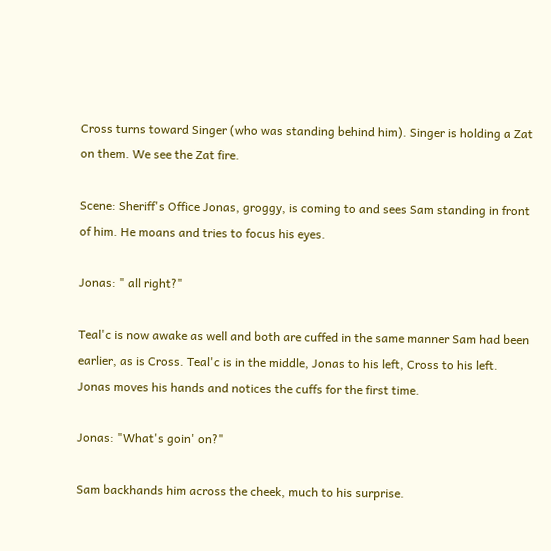Cross turns toward Singer (who was standing behind him). Singer is holding a Zat on them. We see the Zat fire.

Scene: Sheriff's Office Jonas, groggy, is coming to and sees Sam standing in front of him. He moans and tries to focus his eyes.

Jonas: " all right?"

Teal'c is now awake as well and both are cuffed in the same manner Sam had been earlier, as is Cross. Teal'c is in the middle, Jonas to his left, Cross to his left. Jonas moves his hands and notices the cuffs for the first time.

Jonas: "What's goin' on?"

Sam backhands him across the cheek, much to his surprise.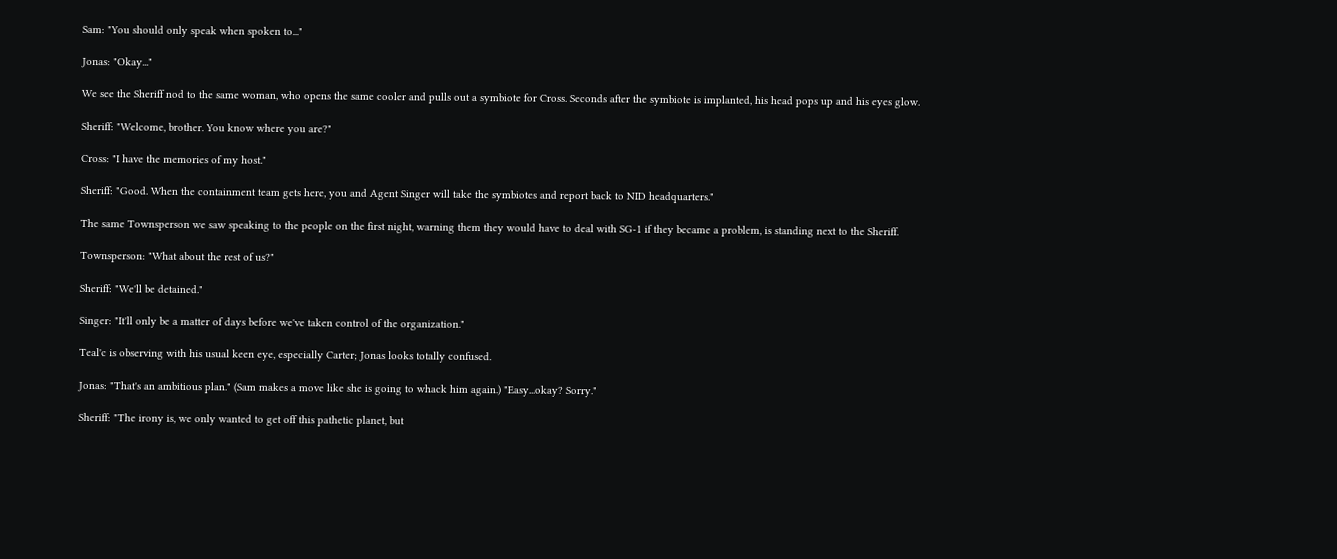Sam: "You should only speak when spoken to..."

Jonas: "Okay..."

We see the Sheriff nod to the same woman, who opens the same cooler and pulls out a symbiote for Cross. Seconds after the symbiote is implanted, his head pops up and his eyes glow.

Sheriff: "Welcome, brother. You know where you are?"

Cross: "I have the memories of my host."

Sheriff: "Good. When the containment team gets here, you and Agent Singer will take the symbiotes and report back to NID headquarters."

The same Townsperson we saw speaking to the people on the first night, warning them they would have to deal with SG-1 if they became a problem, is standing next to the Sheriff.

Townsperson: "What about the rest of us?"

Sheriff: "We'll be detained."

Singer: "It'll only be a matter of days before we've taken control of the organization."

Teal'c is observing with his usual keen eye, especially Carter; Jonas looks totally confused.

Jonas: "That's an ambitious plan." (Sam makes a move like she is going to whack him again.) "Easy...okay? Sorry."

Sheriff: "The irony is, we only wanted to get off this pathetic planet, but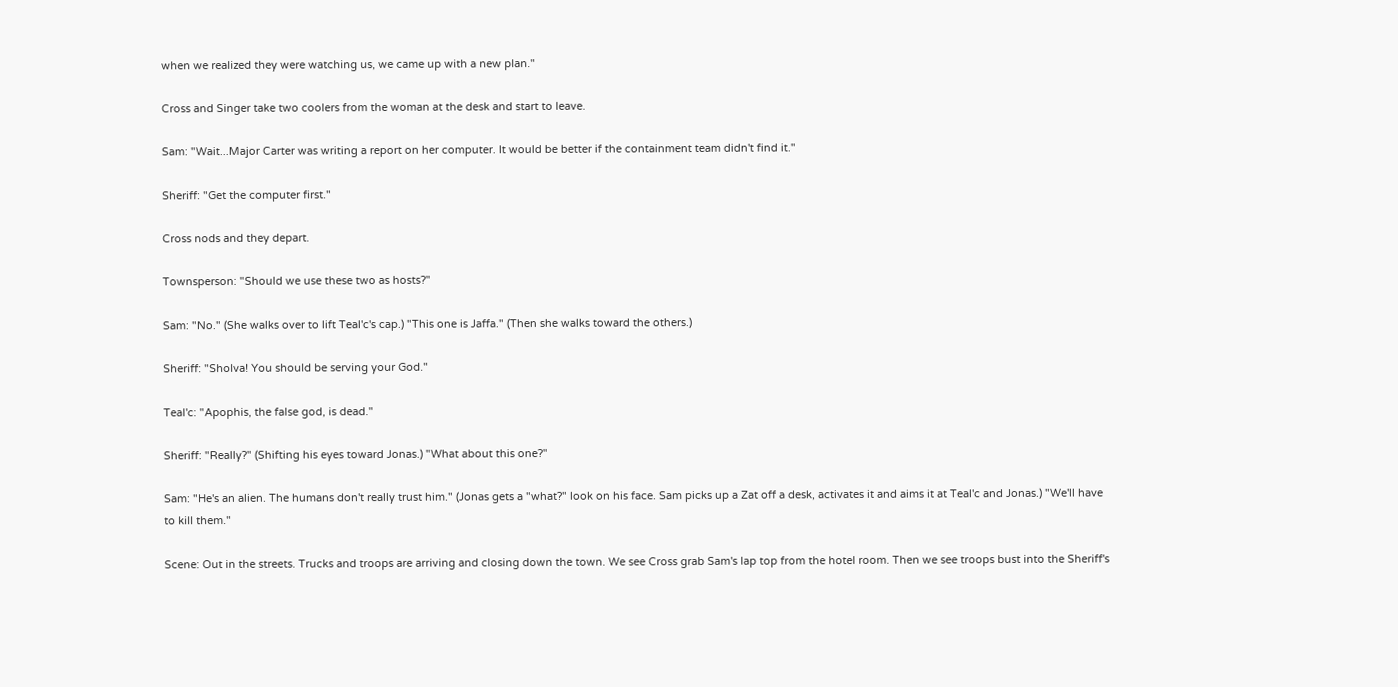when we realized they were watching us, we came up with a new plan."

Cross and Singer take two coolers from the woman at the desk and start to leave.

Sam: "Wait...Major Carter was writing a report on her computer. It would be better if the containment team didn't find it."

Sheriff: "Get the computer first."

Cross nods and they depart.

Townsperson: "Should we use these two as hosts?"

Sam: "No." (She walks over to lift Teal'c's cap.) "This one is Jaffa." (Then she walks toward the others.)

Sheriff: "Sholva! You should be serving your God."

Teal'c: "Apophis, the false god, is dead."

Sheriff: "Really?" (Shifting his eyes toward Jonas.) "What about this one?"

Sam: "He's an alien. The humans don't really trust him." (Jonas gets a "what?" look on his face. Sam picks up a Zat off a desk, activates it and aims it at Teal'c and Jonas.) "We'll have to kill them."

Scene: Out in the streets. Trucks and troops are arriving and closing down the town. We see Cross grab Sam's lap top from the hotel room. Then we see troops bust into the Sheriff's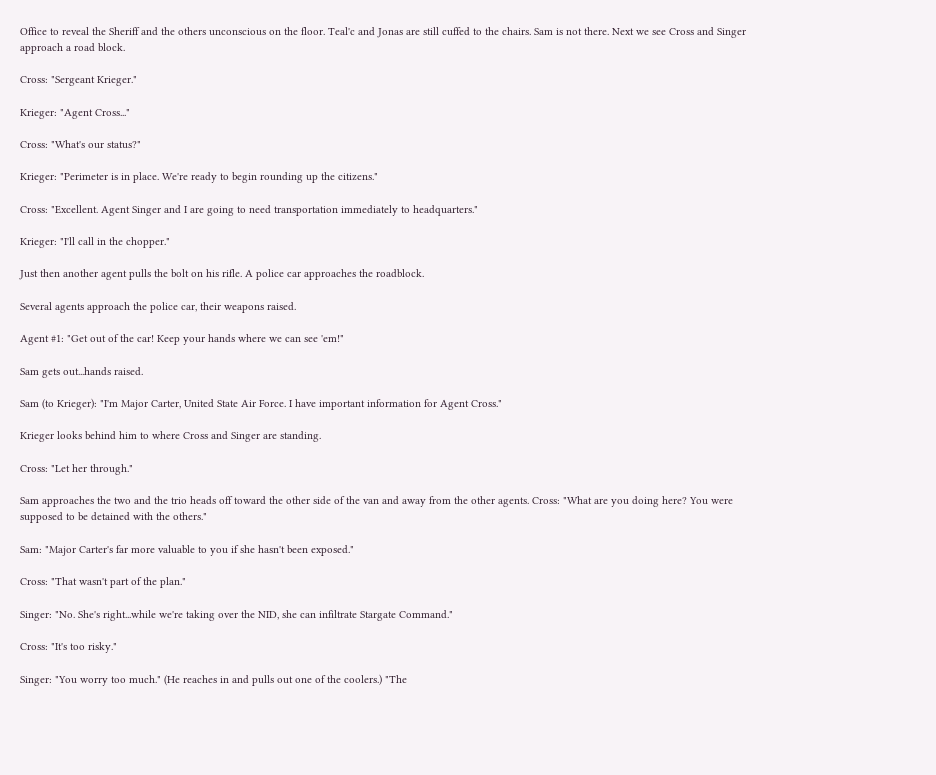Office to reveal the Sheriff and the others unconscious on the floor. Teal'c and Jonas are still cuffed to the chairs. Sam is not there. Next we see Cross and Singer approach a road block.

Cross: "Sergeant Krieger."

Krieger: "Agent Cross..."

Cross: "What's our status?"

Krieger: "Perimeter is in place. We're ready to begin rounding up the citizens."

Cross: "Excellent. Agent Singer and I are going to need transportation immediately to headquarters."

Krieger: "I'll call in the chopper."

Just then another agent pulls the bolt on his rifle. A police car approaches the roadblock.

Several agents approach the police car, their weapons raised.

Agent #1: "Get out of the car! Keep your hands where we can see 'em!"

Sam gets out...hands raised.

Sam (to Krieger): "I'm Major Carter, United State Air Force. I have important information for Agent Cross."

Krieger looks behind him to where Cross and Singer are standing.

Cross: "Let her through."

Sam approaches the two and the trio heads off toward the other side of the van and away from the other agents. Cross: "What are you doing here? You were supposed to be detained with the others."

Sam: "Major Carter's far more valuable to you if she hasn't been exposed."

Cross: "That wasn't part of the plan."

Singer: "No. She's right...while we're taking over the NID, she can infiltrate Stargate Command."

Cross: "It's too risky."

Singer: "You worry too much." (He reaches in and pulls out one of the coolers.) "The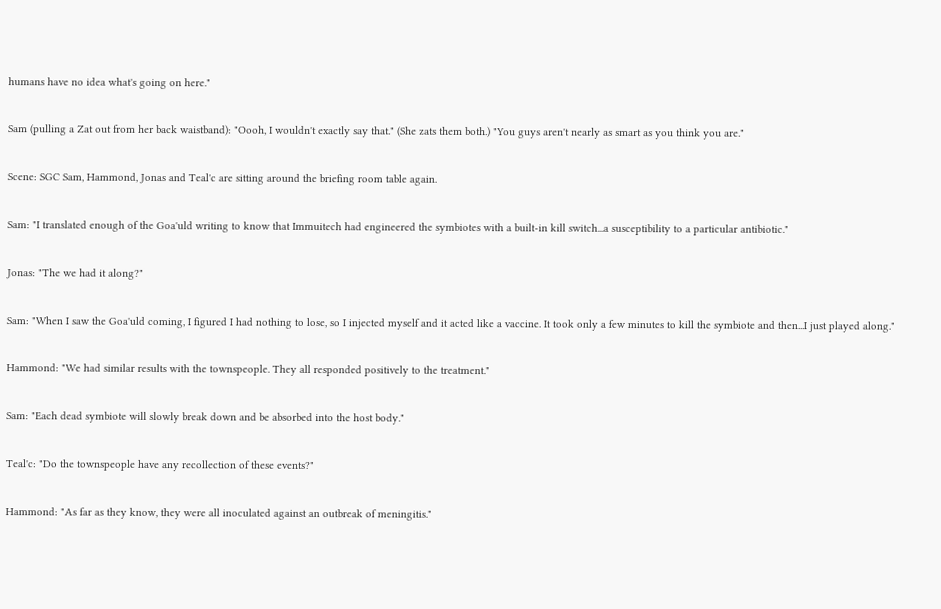humans have no idea what's going on here."

Sam (pulling a Zat out from her back waistband): "Oooh, I wouldn't exactly say that." (She zats them both.) "You guys aren't nearly as smart as you think you are."

Scene: SGC Sam, Hammond, Jonas and Teal'c are sitting around the briefing room table again.

Sam: "I translated enough of the Goa'uld writing to know that Immuitech had engineered the symbiotes with a built-in kill switch...a susceptibility to a particular antibiotic."

Jonas: "The we had it along?"

Sam: "When I saw the Goa'uld coming, I figured I had nothing to lose, so I injected myself and it acted like a vaccine. It took only a few minutes to kill the symbiote and then...I just played along."

Hammond: "We had similar results with the townspeople. They all responded positively to the treatment."

Sam: "Each dead symbiote will slowly break down and be absorbed into the host body."

Teal'c: "Do the townspeople have any recollection of these events?"

Hammond: "As far as they know, they were all inoculated against an outbreak of meningitis."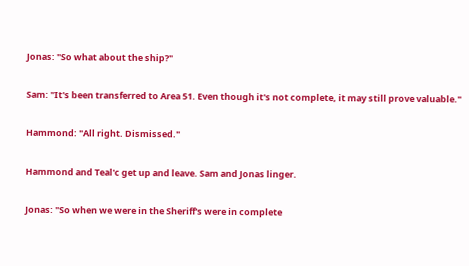Jonas: "So what about the ship?"

Sam: "It's been transferred to Area 51. Even though it's not complete, it may still prove valuable."

Hammond: "All right. Dismissed."

Hammond and Teal'c get up and leave. Sam and Jonas linger.

Jonas: "So when we were in the Sheriff's were in complete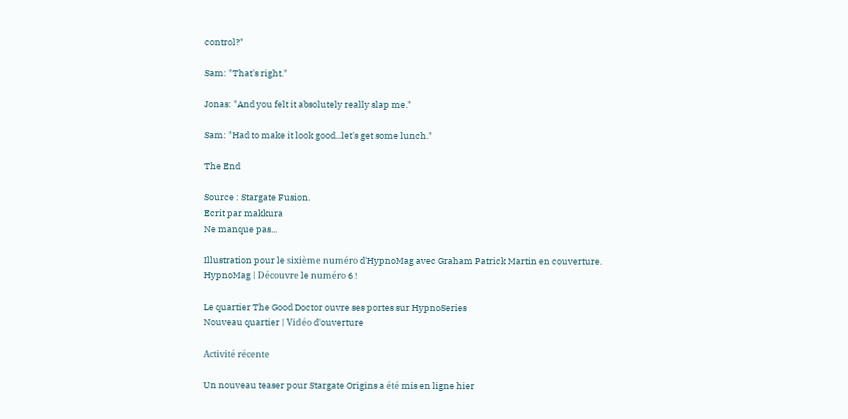control?"

Sam: "That's right."

Jonas: "And you felt it absolutely really slap me."

Sam: "Had to make it look good...let's get some lunch."

The End

Source : Stargate Fusion.
Ecrit par makkura
Ne manque pas...

Illustration pour le sixième numéro d'HypnoMag avec Graham Patrick Martin en couverture.
HypnoMag | Découvre le numéro 6 !

Le quartier The Good Doctor ouvre ses portes sur HypnoSeries
Nouveau quartier | Vidéo d'ouverture

Activité récente

Un nouveau teaser pour Stargate Origins a été mis en ligne hier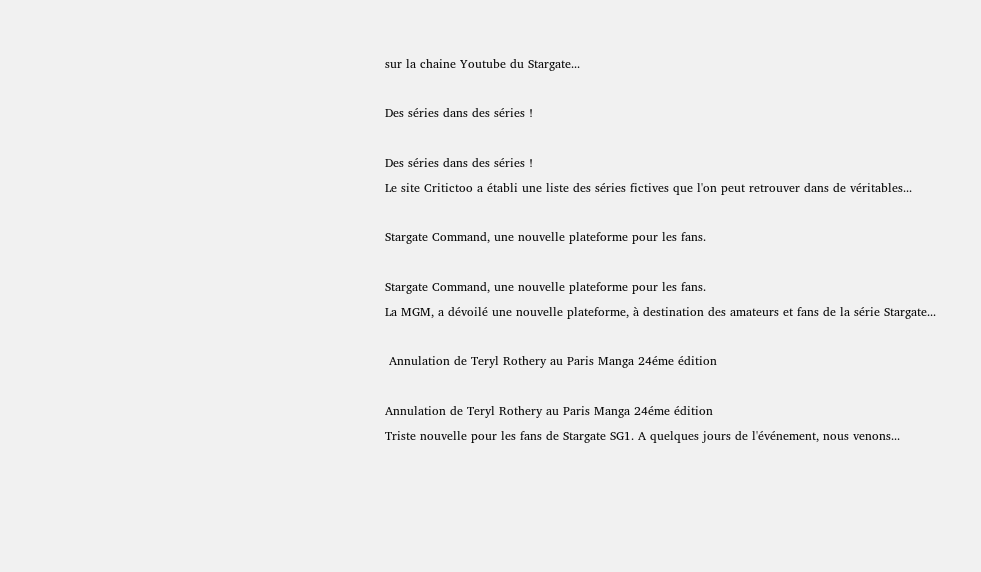sur la chaine Youtube du Stargate...

Des séries dans des séries !

Des séries dans des séries !
Le site Critictoo a établi une liste des séries fictives que l'on peut retrouver dans de véritables...

Stargate Command, une nouvelle plateforme pour les fans.

Stargate Command, une nouvelle plateforme pour les fans.
La MGM, a dévoilé une nouvelle plateforme, à destination des amateurs et fans de la série Stargate...

 Annulation de Teryl Rothery au Paris Manga 24éme édition

Annulation de Teryl Rothery au Paris Manga 24éme édition
Triste nouvelle pour les fans de Stargate SG1. A quelques jours de l'événement, nous venons...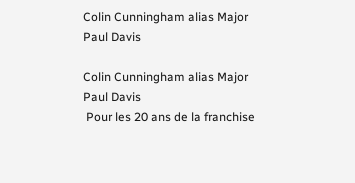Colin Cunningham alias Major Paul Davis

Colin Cunningham alias Major Paul Davis
 Pour les 20 ans de la franchise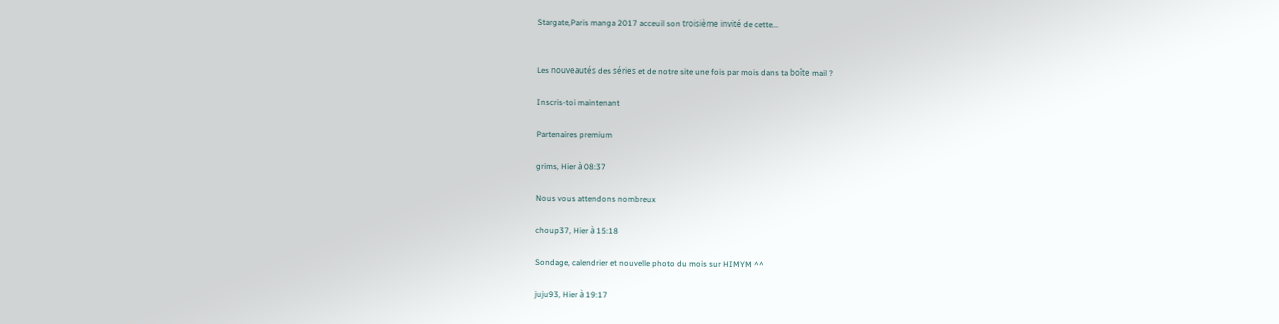Stargate,Paris manga 2017 acceuil son troisième invité de cette...


Les nouveautés des séries et de notre site une fois par mois dans ta boîte mail ?

Inscris-toi maintenant

Partenaires premium

grims, Hier à 08:37

Nous vous attendons nombreux

choup37, Hier à 15:18

Sondage, calendrier et nouvelle photo du mois sur HIMYM ^^

juju93, Hier à 19:17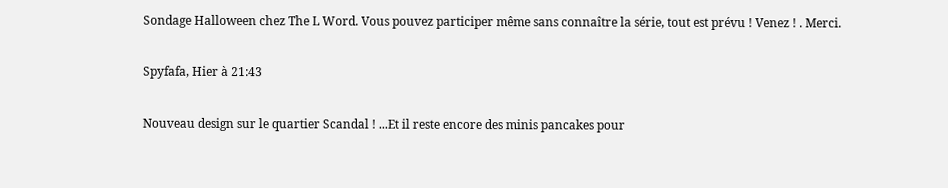Sondage Halloween chez The L Word. Vous pouvez participer même sans connaître la série, tout est prévu ! Venez ! . Merci.

Spyfafa, Hier à 21:43

Nouveau design sur le quartier Scandal ! ...Et il reste encore des minis pancakes pour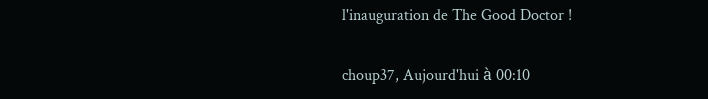l'inauguration de The Good Doctor !

choup37, Aujourd'hui à 00:10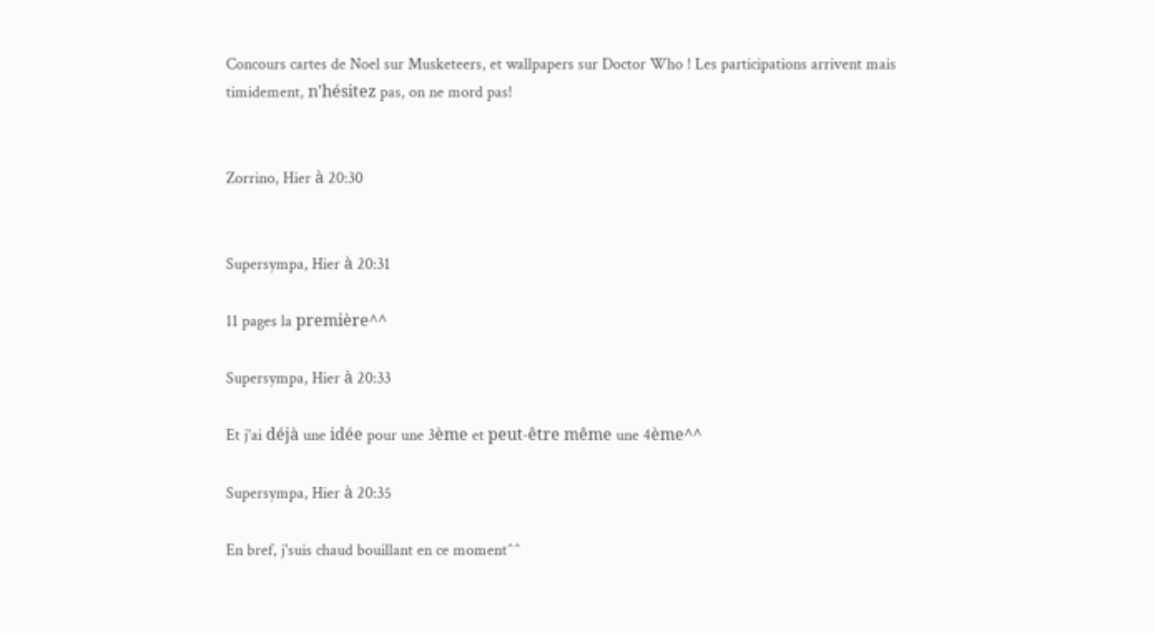Concours cartes de Noel sur Musketeers, et wallpapers sur Doctor Who ! Les participations arrivent mais timidement, n'hésitez pas, on ne mord pas!


Zorrino, Hier à 20:30


Supersympa, Hier à 20:31

11 pages la première^^

Supersympa, Hier à 20:33

Et j'ai déjà une idée pour une 3ème et peut-être même une 4ème^^

Supersympa, Hier à 20:35

En bref, j'suis chaud bouillant en ce moment^^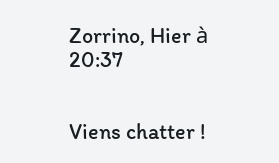Zorrino, Hier à 20:37


Viens chatter !